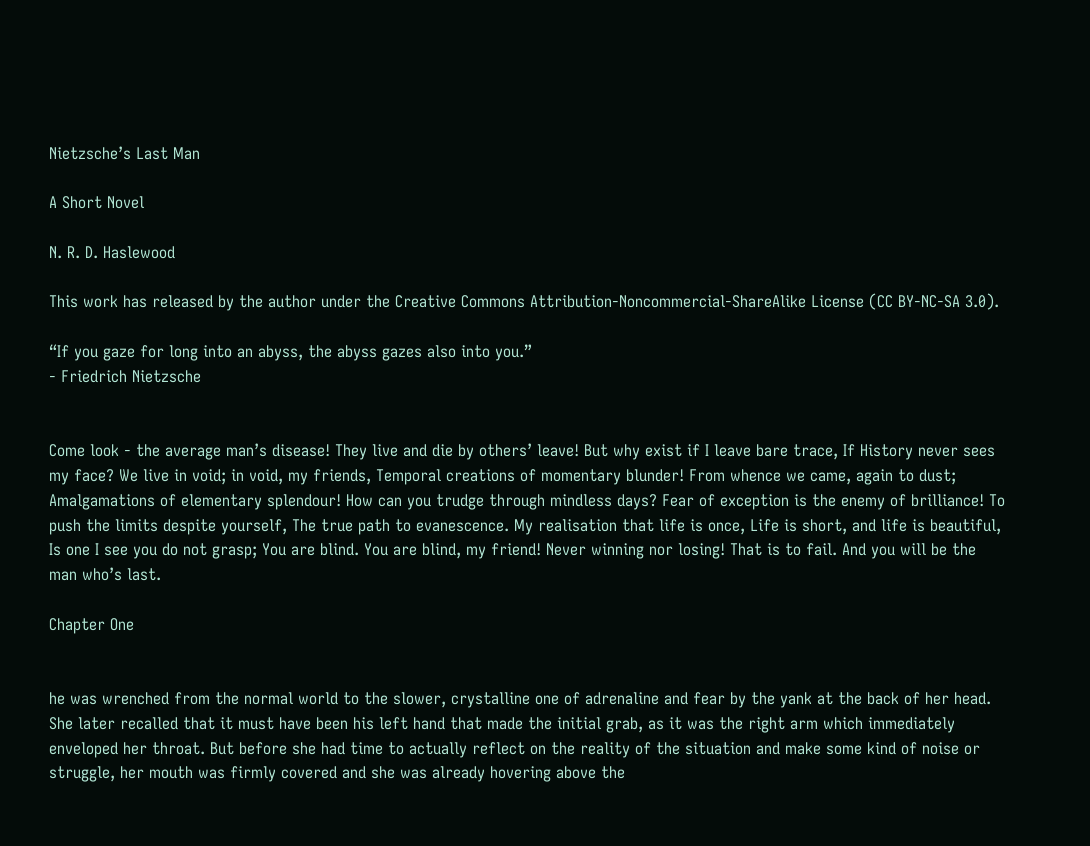Nietzsche’s Last Man

A Short Novel

N. R. D. Haslewood

This work has released by the author under the Creative Commons Attribution-Noncommercial-ShareAlike License (CC BY-NC-SA 3.0).

“If you gaze for long into an abyss, the abyss gazes also into you.”
- Friedrich Nietzsche


Come look - the average man’s disease! They live and die by others’ leave! But why exist if I leave bare trace, If History never sees my face? We live in void; in void, my friends, Temporal creations of momentary blunder! From whence we came, again to dust; Amalgamations of elementary splendour! How can you trudge through mindless days? Fear of exception is the enemy of brilliance! To push the limits despite yourself, The true path to evanescence. My realisation that life is once, Life is short, and life is beautiful, Is one I see you do not grasp; You are blind. You are blind, my friend! Never winning nor losing! That is to fail. And you will be the man who’s last.

Chapter One


he was wrenched from the normal world to the slower, crystalline one of adrenaline and fear by the yank at the back of her head. She later recalled that it must have been his left hand that made the initial grab, as it was the right arm which immediately enveloped her throat. But before she had time to actually reflect on the reality of the situation and make some kind of noise or struggle, her mouth was firmly covered and she was already hovering above the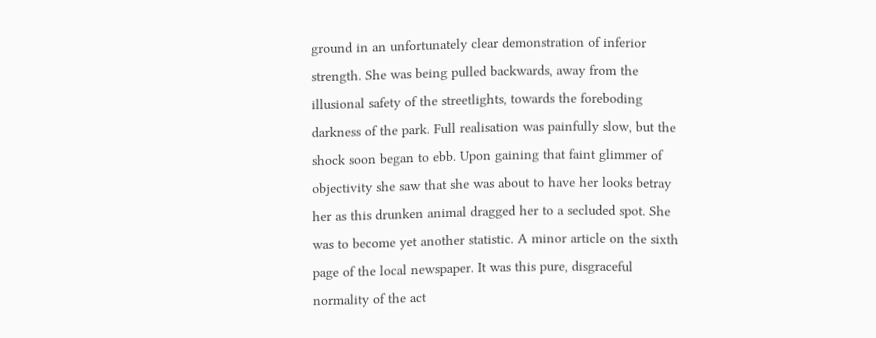ground in an unfortunately clear demonstration of inferior strength. She was being pulled backwards, away from the illusional safety of the streetlights, towards the foreboding darkness of the park. Full realisation was painfully slow, but the shock soon began to ebb. Upon gaining that faint glimmer of objectivity she saw that she was about to have her looks betray her as this drunken animal dragged her to a secluded spot. She was to become yet another statistic. A minor article on the sixth page of the local newspaper. It was this pure, disgraceful normality of the act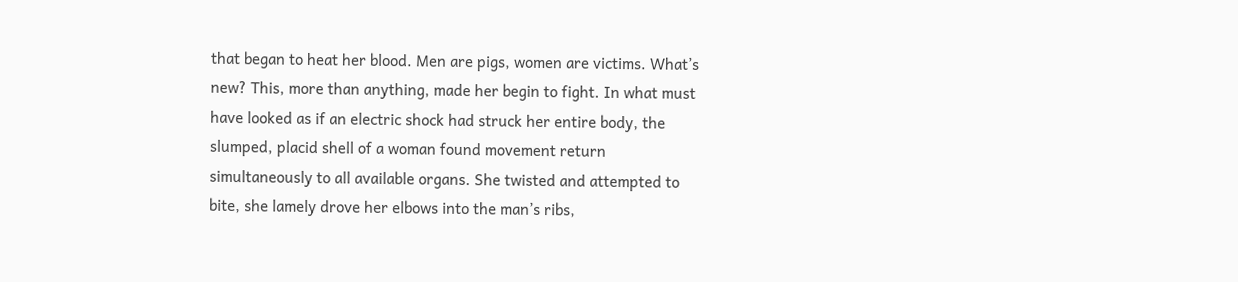that began to heat her blood. Men are pigs, women are victims. What’s new? This, more than anything, made her begin to fight. In what must have looked as if an electric shock had struck her entire body, the slumped, placid shell of a woman found movement return simultaneously to all available organs. She twisted and attempted to bite, she lamely drove her elbows into the man’s ribs,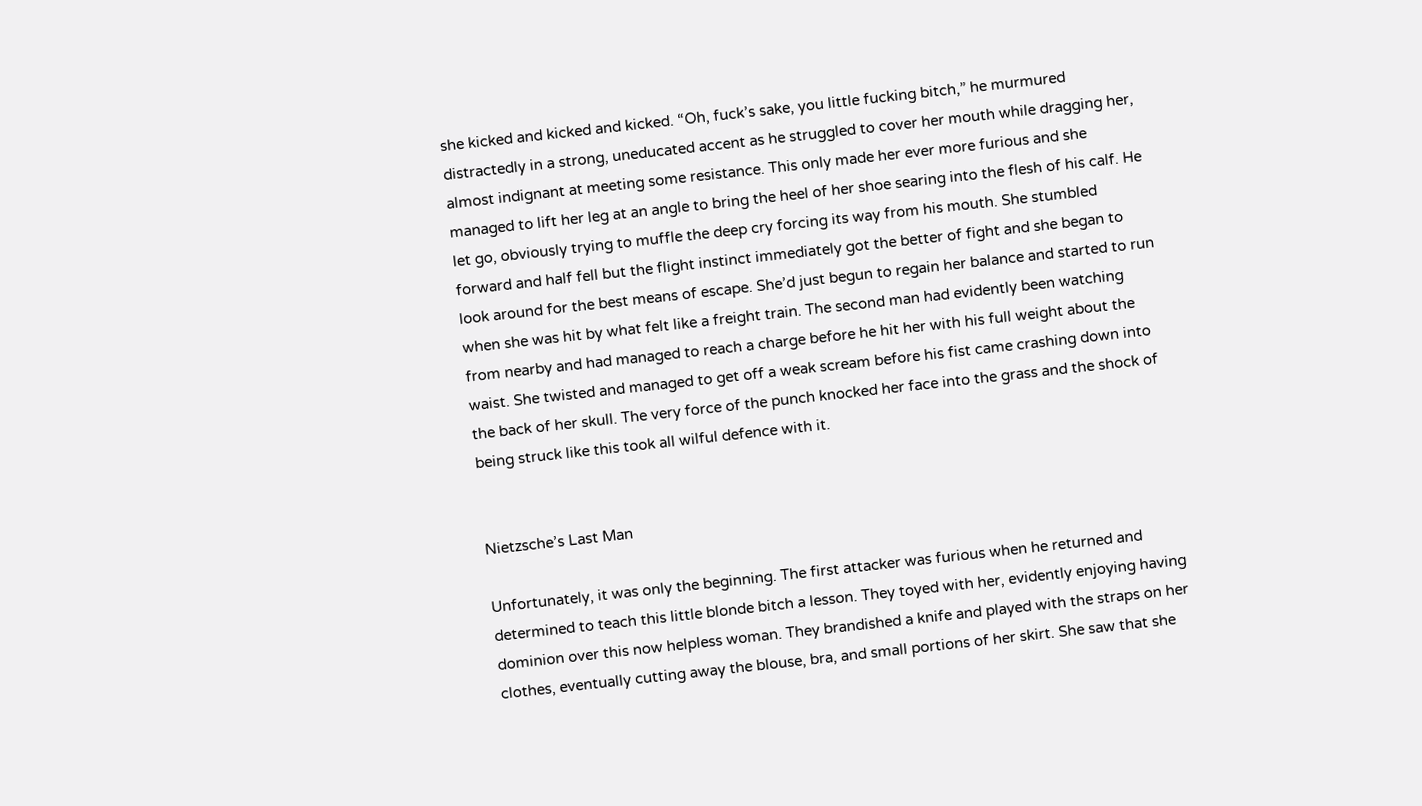she kicked and kicked and kicked. “Oh, fuck’s sake, you little fucking bitch,” he murmured distractedly in a strong, uneducated accent as he struggled to cover her mouth while dragging her, almost indignant at meeting some resistance. This only made her ever more furious and she managed to lift her leg at an angle to bring the heel of her shoe searing into the flesh of his calf. He let go, obviously trying to muffle the deep cry forcing its way from his mouth. She stumbled forward and half fell but the flight instinct immediately got the better of fight and she began to look around for the best means of escape. She’d just begun to regain her balance and started to run when she was hit by what felt like a freight train. The second man had evidently been watching from nearby and had managed to reach a charge before he hit her with his full weight about the waist. She twisted and managed to get off a weak scream before his fist came crashing down into the back of her skull. The very force of the punch knocked her face into the grass and the shock of being struck like this took all wilful defence with it.


Nietzsche’s Last Man

Unfortunately, it was only the beginning. The first attacker was furious when he returned and determined to teach this little blonde bitch a lesson. They toyed with her, evidently enjoying having dominion over this now helpless woman. They brandished a knife and played with the straps on her clothes, eventually cutting away the blouse, bra, and small portions of her skirt. She saw that she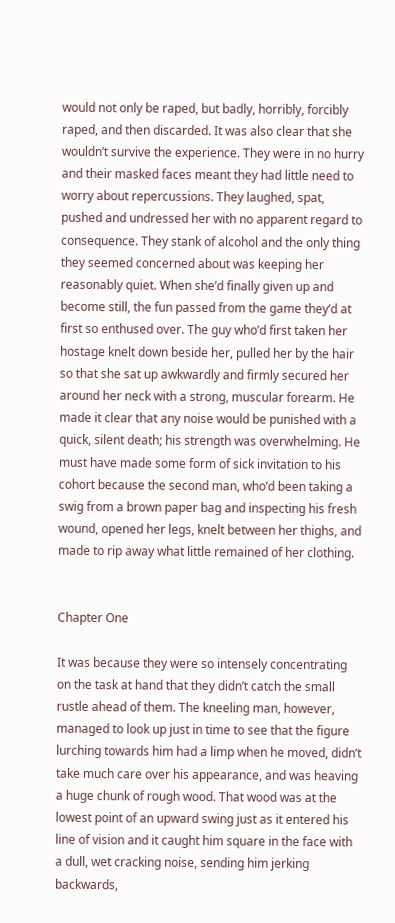would not only be raped, but badly, horribly, forcibly raped, and then discarded. It was also clear that she wouldn’t survive the experience. They were in no hurry and their masked faces meant they had little need to worry about repercussions. They laughed, spat, pushed and undressed her with no apparent regard to consequence. They stank of alcohol and the only thing they seemed concerned about was keeping her reasonably quiet. When she’d finally given up and become still, the fun passed from the game they’d at first so enthused over. The guy who’d first taken her hostage knelt down beside her, pulled her by the hair so that she sat up awkwardly and firmly secured her around her neck with a strong, muscular forearm. He made it clear that any noise would be punished with a quick, silent death; his strength was overwhelming. He must have made some form of sick invitation to his cohort because the second man, who’d been taking a swig from a brown paper bag and inspecting his fresh wound, opened her legs, knelt between her thighs, and made to rip away what little remained of her clothing.


Chapter One

It was because they were so intensely concentrating on the task at hand that they didn’t catch the small rustle ahead of them. The kneeling man, however, managed to look up just in time to see that the figure lurching towards him had a limp when he moved, didn’t take much care over his appearance, and was heaving a huge chunk of rough wood. That wood was at the lowest point of an upward swing just as it entered his line of vision and it caught him square in the face with a dull, wet cracking noise, sending him jerking backwards,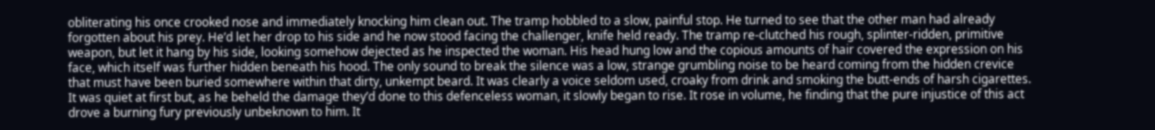obliterating his once crooked nose and immediately knocking him clean out. The tramp hobbled to a slow, painful stop. He turned to see that the other man had already forgotten about his prey. He’d let her drop to his side and he now stood facing the challenger, knife held ready. The tramp re-clutched his rough, splinter-ridden, primitive weapon, but let it hang by his side, looking somehow dejected as he inspected the woman. His head hung low and the copious amounts of hair covered the expression on his face, which itself was further hidden beneath his hood. The only sound to break the silence was a low, strange grumbling noise to be heard coming from the hidden crevice that must have been buried somewhere within that dirty, unkempt beard. It was clearly a voice seldom used, croaky from drink and smoking the butt-ends of harsh cigarettes. It was quiet at first but, as he beheld the damage they’d done to this defenceless woman, it slowly began to rise. It rose in volume, he finding that the pure injustice of this act drove a burning fury previously unbeknown to him. It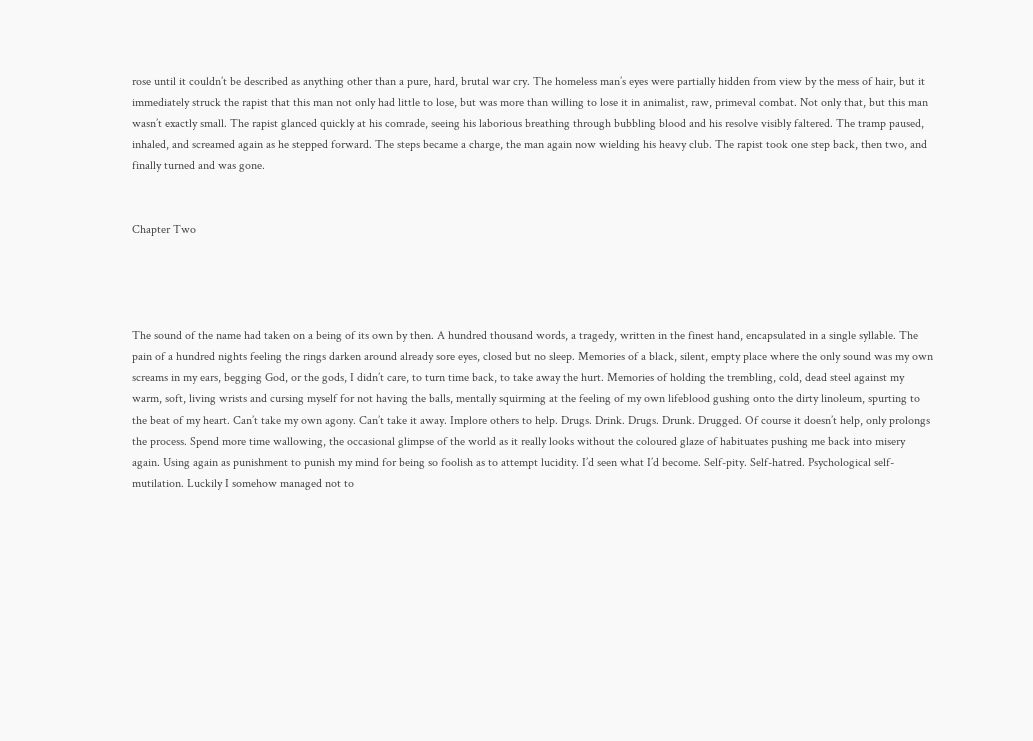rose until it couldn’t be described as anything other than a pure, hard, brutal war cry. The homeless man’s eyes were partially hidden from view by the mess of hair, but it immediately struck the rapist that this man not only had little to lose, but was more than willing to lose it in animalist, raw, primeval combat. Not only that, but this man wasn’t exactly small. The rapist glanced quickly at his comrade, seeing his laborious breathing through bubbling blood and his resolve visibly faltered. The tramp paused, inhaled, and screamed again as he stepped forward. The steps became a charge, the man again now wielding his heavy club. The rapist took one step back, then two, and finally turned and was gone.


Chapter Two




The sound of the name had taken on a being of its own by then. A hundred thousand words, a tragedy, written in the finest hand, encapsulated in a single syllable. The pain of a hundred nights feeling the rings darken around already sore eyes, closed but no sleep. Memories of a black, silent, empty place where the only sound was my own screams in my ears, begging God, or the gods, I didn’t care, to turn time back, to take away the hurt. Memories of holding the trembling, cold, dead steel against my warm, soft, living wrists and cursing myself for not having the balls, mentally squirming at the feeling of my own lifeblood gushing onto the dirty linoleum, spurting to the beat of my heart. Can’t take my own agony. Can’t take it away. Implore others to help. Drugs. Drink. Drugs. Drunk. Drugged. Of course it doesn’t help, only prolongs the process. Spend more time wallowing, the occasional glimpse of the world as it really looks without the coloured glaze of habituates pushing me back into misery again. Using again as punishment to punish my mind for being so foolish as to attempt lucidity. I’d seen what I’d become. Self-pity. Self-hatred. Psychological self-mutilation. Luckily I somehow managed not to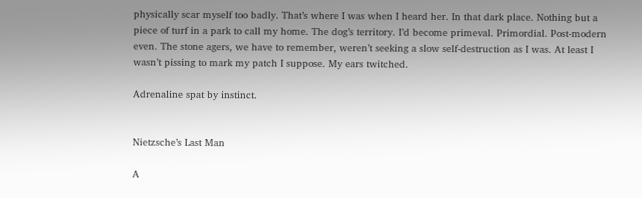physically scar myself too badly. That’s where I was when I heard her. In that dark place. Nothing but a piece of turf in a park to call my home. The dog’s territory. I’d become primeval. Primordial. Post-modern even. The stone agers, we have to remember, weren’t seeking a slow self-destruction as I was. At least I wasn’t pissing to mark my patch I suppose. My ears twitched.

Adrenaline spat by instinct.


Nietzsche’s Last Man

A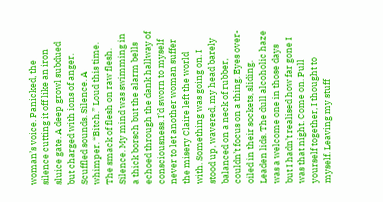woman’s voice. Panicked, the silence cutting it off like an iron sluice gate. A deep growl subdued but charged with ions of anger. Scuffled sounds. Silence. A whimper. “Bitch.” Loud this time. The smack of flesh on raw flesh. Silence. My mind was swimming in a thick borsch but the alarm bells echoed through the dank hallway of consciousness. I’d sworn to myself never to let another woman suffer the misery Claire left the world with. Something was going on. I stood up, wavered, my head barely balanced on a neck of rubber, couldn’t focus on a thing. Eyes over-oiled in their sockets, sliding. Leaden lids. The dull alcoholic haze was a welcome one in those days but I hadn’t realised how far gone I was that night. Come on. Pull yourself together, I thought to myself. Leaving my stuff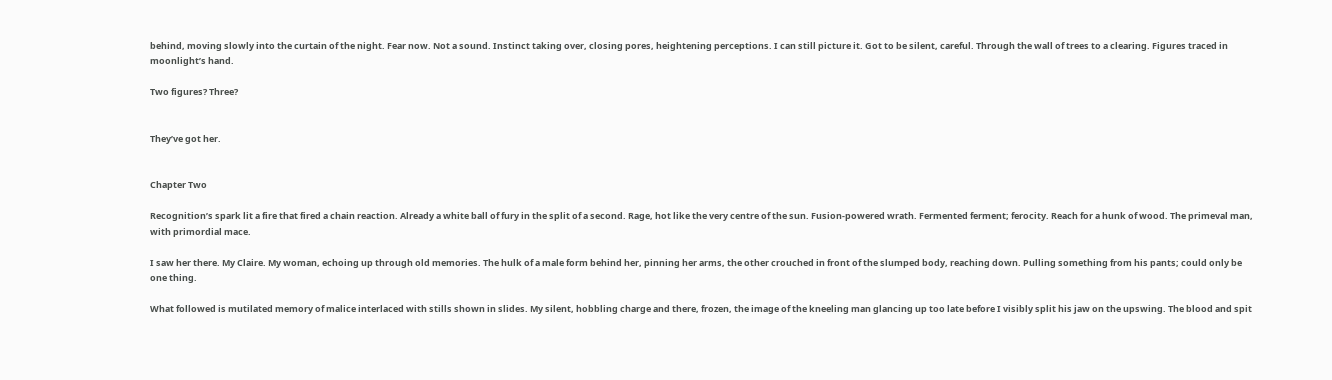behind, moving slowly into the curtain of the night. Fear now. Not a sound. Instinct taking over, closing pores, heightening perceptions. I can still picture it. Got to be silent, careful. Through the wall of trees to a clearing. Figures traced in moonlight’s hand.

Two figures? Three?


They’ve got her.


Chapter Two

Recognition’s spark lit a fire that fired a chain reaction. Already a white ball of fury in the split of a second. Rage, hot like the very centre of the sun. Fusion-powered wrath. Fermented ferment; ferocity. Reach for a hunk of wood. The primeval man, with primordial mace.

I saw her there. My Claire. My woman, echoing up through old memories. The hulk of a male form behind her, pinning her arms, the other crouched in front of the slumped body, reaching down. Pulling something from his pants; could only be one thing.

What followed is mutilated memory of malice interlaced with stills shown in slides. My silent, hobbling charge and there, frozen, the image of the kneeling man glancing up too late before I visibly split his jaw on the upswing. The blood and spit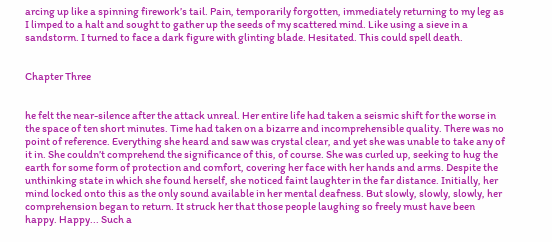arcing up like a spinning firework’s tail. Pain, temporarily forgotten, immediately returning to my leg as I limped to a halt and sought to gather up the seeds of my scattered mind. Like using a sieve in a sandstorm. I turned to face a dark figure with glinting blade. Hesitated. This could spell death.


Chapter Three


he felt the near-silence after the attack unreal. Her entire life had taken a seismic shift for the worse in the space of ten short minutes. Time had taken on a bizarre and incomprehensible quality. There was no point of reference. Everything she heard and saw was crystal clear, and yet she was unable to take any of it in. She couldn’t comprehend the significance of this, of course. She was curled up, seeking to hug the earth for some form of protection and comfort, covering her face with her hands and arms. Despite the unthinking state in which she found herself, she noticed faint laughter in the far distance. Initially, her mind locked onto this as the only sound available in her mental deafness. But slowly, slowly, slowly, her comprehension began to return. It struck her that those people laughing so freely must have been happy. Happy... Such a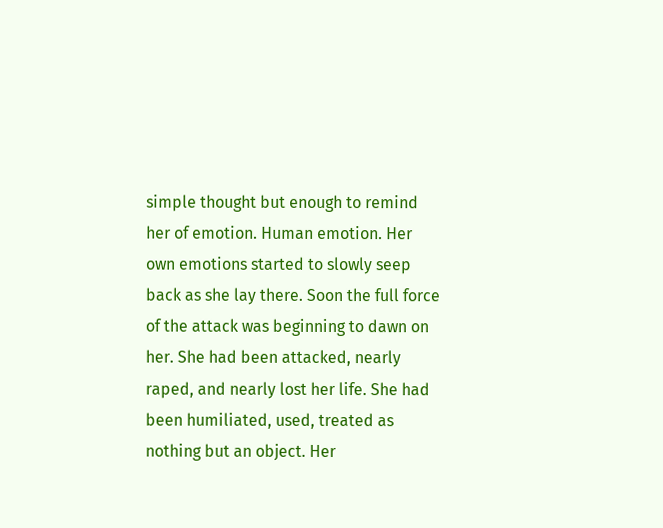simple thought but enough to remind her of emotion. Human emotion. Her own emotions started to slowly seep back as she lay there. Soon the full force of the attack was beginning to dawn on her. She had been attacked, nearly raped, and nearly lost her life. She had been humiliated, used, treated as nothing but an object. Her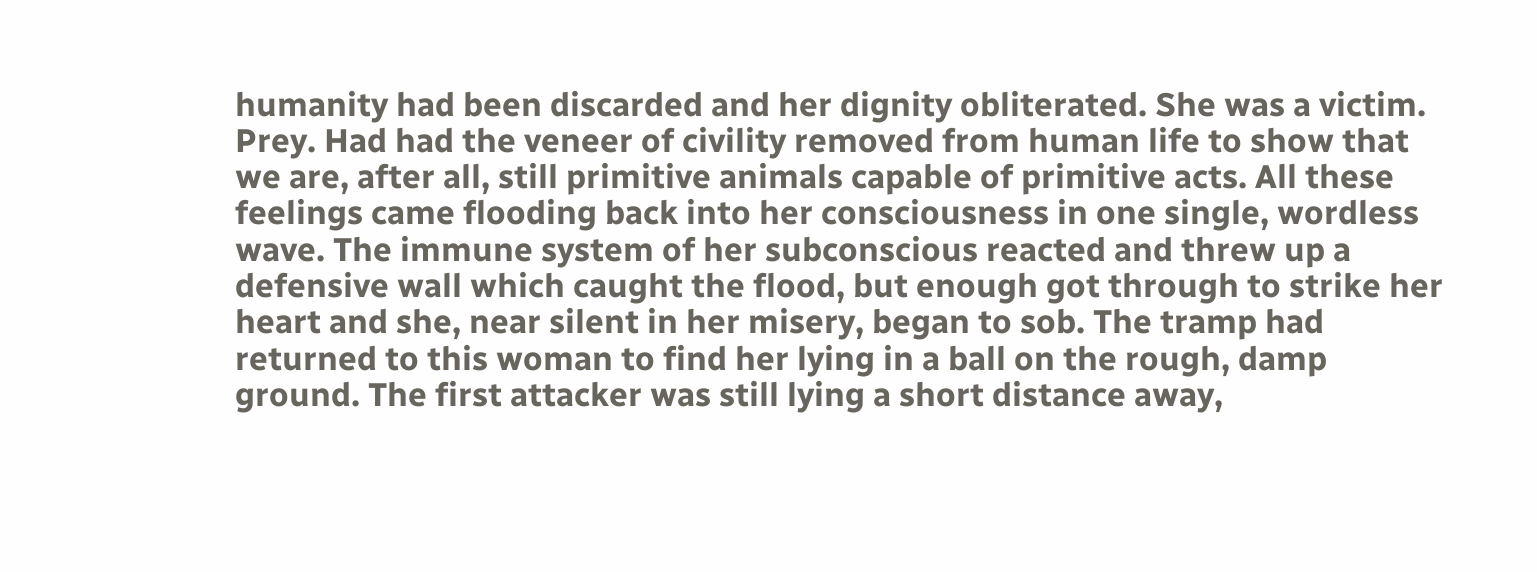humanity had been discarded and her dignity obliterated. She was a victim. Prey. Had had the veneer of civility removed from human life to show that we are, after all, still primitive animals capable of primitive acts. All these feelings came flooding back into her consciousness in one single, wordless wave. The immune system of her subconscious reacted and threw up a defensive wall which caught the flood, but enough got through to strike her heart and she, near silent in her misery, began to sob. The tramp had returned to this woman to find her lying in a ball on the rough, damp ground. The first attacker was still lying a short distance away,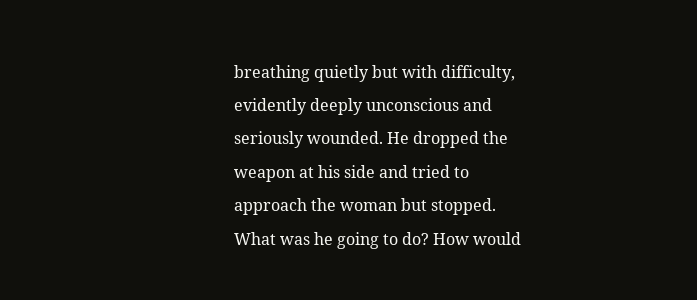breathing quietly but with difficulty, evidently deeply unconscious and seriously wounded. He dropped the weapon at his side and tried to approach the woman but stopped. What was he going to do? How would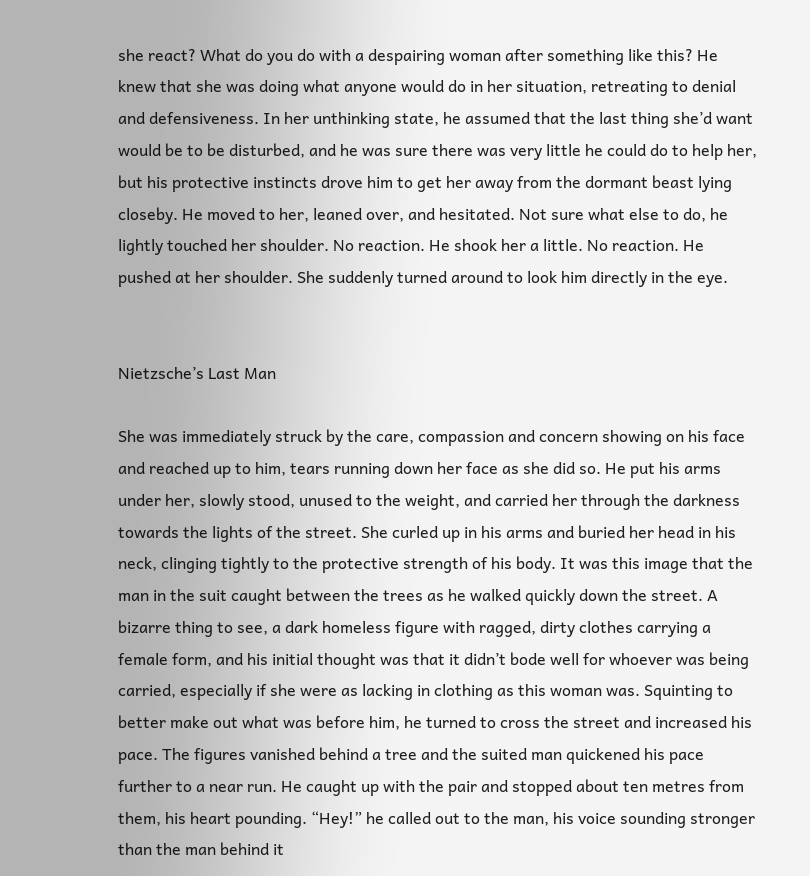she react? What do you do with a despairing woman after something like this? He knew that she was doing what anyone would do in her situation, retreating to denial and defensiveness. In her unthinking state, he assumed that the last thing she’d want would be to be disturbed, and he was sure there was very little he could do to help her, but his protective instincts drove him to get her away from the dormant beast lying closeby. He moved to her, leaned over, and hesitated. Not sure what else to do, he lightly touched her shoulder. No reaction. He shook her a little. No reaction. He pushed at her shoulder. She suddenly turned around to look him directly in the eye.


Nietzsche’s Last Man

She was immediately struck by the care, compassion and concern showing on his face and reached up to him, tears running down her face as she did so. He put his arms under her, slowly stood, unused to the weight, and carried her through the darkness towards the lights of the street. She curled up in his arms and buried her head in his neck, clinging tightly to the protective strength of his body. It was this image that the man in the suit caught between the trees as he walked quickly down the street. A bizarre thing to see, a dark homeless figure with ragged, dirty clothes carrying a female form, and his initial thought was that it didn’t bode well for whoever was being carried, especially if she were as lacking in clothing as this woman was. Squinting to better make out what was before him, he turned to cross the street and increased his pace. The figures vanished behind a tree and the suited man quickened his pace further to a near run. He caught up with the pair and stopped about ten metres from them, his heart pounding. “Hey!” he called out to the man, his voice sounding stronger than the man behind it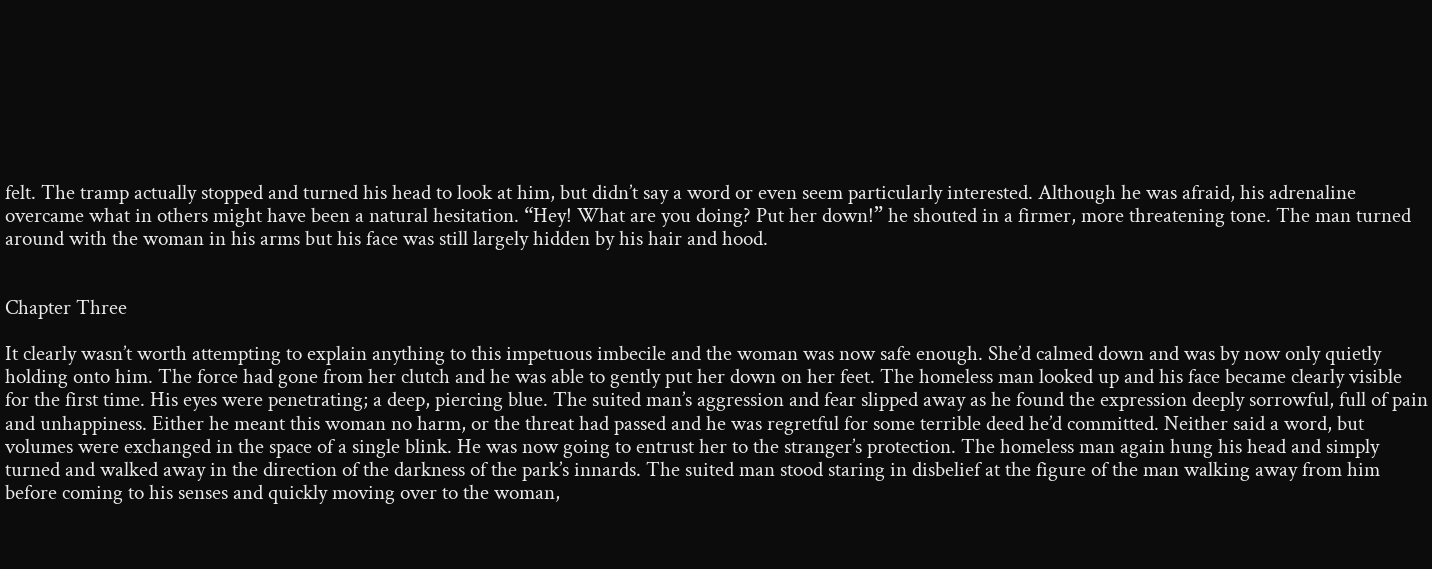felt. The tramp actually stopped and turned his head to look at him, but didn’t say a word or even seem particularly interested. Although he was afraid, his adrenaline overcame what in others might have been a natural hesitation. “Hey! What are you doing? Put her down!” he shouted in a firmer, more threatening tone. The man turned around with the woman in his arms but his face was still largely hidden by his hair and hood.


Chapter Three

It clearly wasn’t worth attempting to explain anything to this impetuous imbecile and the woman was now safe enough. She’d calmed down and was by now only quietly holding onto him. The force had gone from her clutch and he was able to gently put her down on her feet. The homeless man looked up and his face became clearly visible for the first time. His eyes were penetrating; a deep, piercing blue. The suited man’s aggression and fear slipped away as he found the expression deeply sorrowful, full of pain and unhappiness. Either he meant this woman no harm, or the threat had passed and he was regretful for some terrible deed he’d committed. Neither said a word, but volumes were exchanged in the space of a single blink. He was now going to entrust her to the stranger’s protection. The homeless man again hung his head and simply turned and walked away in the direction of the darkness of the park’s innards. The suited man stood staring in disbelief at the figure of the man walking away from him before coming to his senses and quickly moving over to the woman,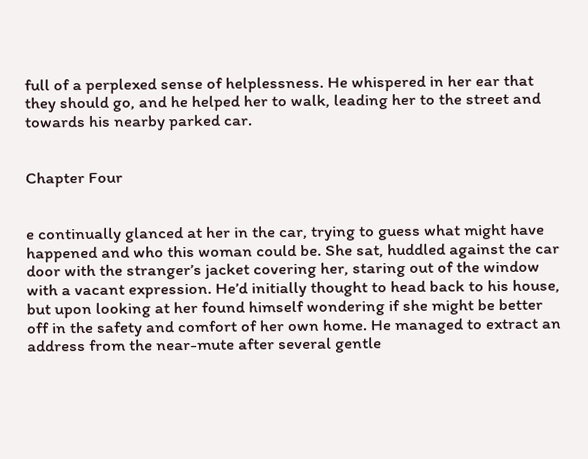full of a perplexed sense of helplessness. He whispered in her ear that they should go, and he helped her to walk, leading her to the street and towards his nearby parked car.


Chapter Four


e continually glanced at her in the car, trying to guess what might have happened and who this woman could be. She sat, huddled against the car door with the stranger’s jacket covering her, staring out of the window with a vacant expression. He’d initially thought to head back to his house, but upon looking at her found himself wondering if she might be better off in the safety and comfort of her own home. He managed to extract an address from the near-mute after several gentle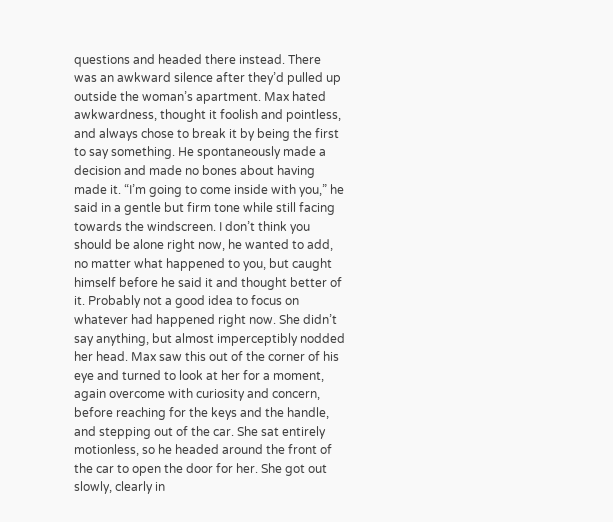questions and headed there instead. There was an awkward silence after they’d pulled up outside the woman’s apartment. Max hated awkwardness, thought it foolish and pointless, and always chose to break it by being the first to say something. He spontaneously made a decision and made no bones about having made it. “I’m going to come inside with you,” he said in a gentle but firm tone while still facing towards the windscreen. I don’t think you should be alone right now, he wanted to add, no matter what happened to you, but caught himself before he said it and thought better of it. Probably not a good idea to focus on whatever had happened right now. She didn’t say anything, but almost imperceptibly nodded her head. Max saw this out of the corner of his eye and turned to look at her for a moment, again overcome with curiosity and concern, before reaching for the keys and the handle, and stepping out of the car. She sat entirely motionless, so he headed around the front of the car to open the door for her. She got out slowly, clearly in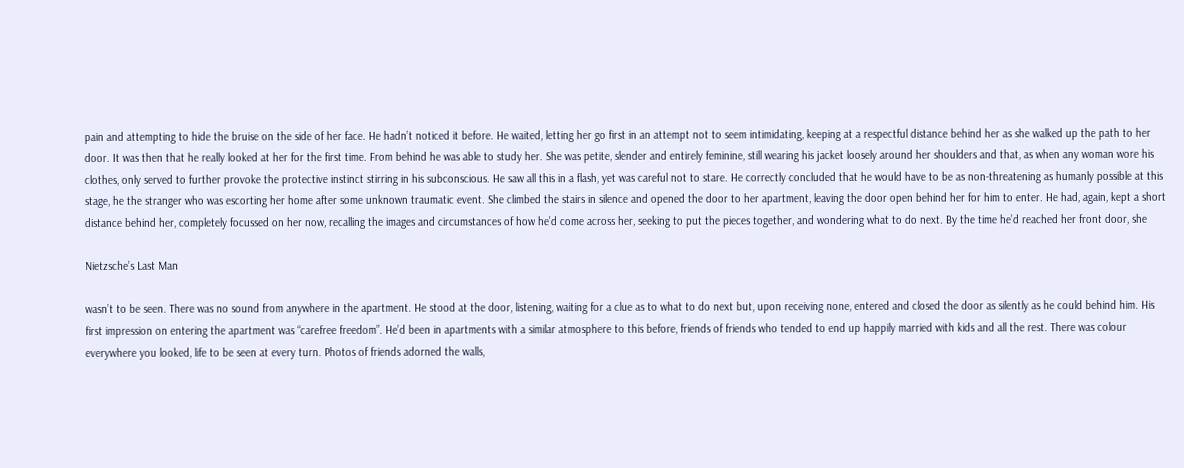pain and attempting to hide the bruise on the side of her face. He hadn’t noticed it before. He waited, letting her go first in an attempt not to seem intimidating, keeping at a respectful distance behind her as she walked up the path to her door. It was then that he really looked at her for the first time. From behind he was able to study her. She was petite, slender and entirely feminine, still wearing his jacket loosely around her shoulders and that, as when any woman wore his clothes, only served to further provoke the protective instinct stirring in his subconscious. He saw all this in a flash, yet was careful not to stare. He correctly concluded that he would have to be as non-threatening as humanly possible at this stage, he the stranger who was escorting her home after some unknown traumatic event. She climbed the stairs in silence and opened the door to her apartment, leaving the door open behind her for him to enter. He had, again, kept a short distance behind her, completely focussed on her now, recalling the images and circumstances of how he’d come across her, seeking to put the pieces together, and wondering what to do next. By the time he’d reached her front door, she

Nietzsche’s Last Man

wasn’t to be seen. There was no sound from anywhere in the apartment. He stood at the door, listening, waiting for a clue as to what to do next but, upon receiving none, entered and closed the door as silently as he could behind him. His first impression on entering the apartment was “carefree freedom”. He’d been in apartments with a similar atmosphere to this before, friends of friends who tended to end up happily married with kids and all the rest. There was colour everywhere you looked, life to be seen at every turn. Photos of friends adorned the walls,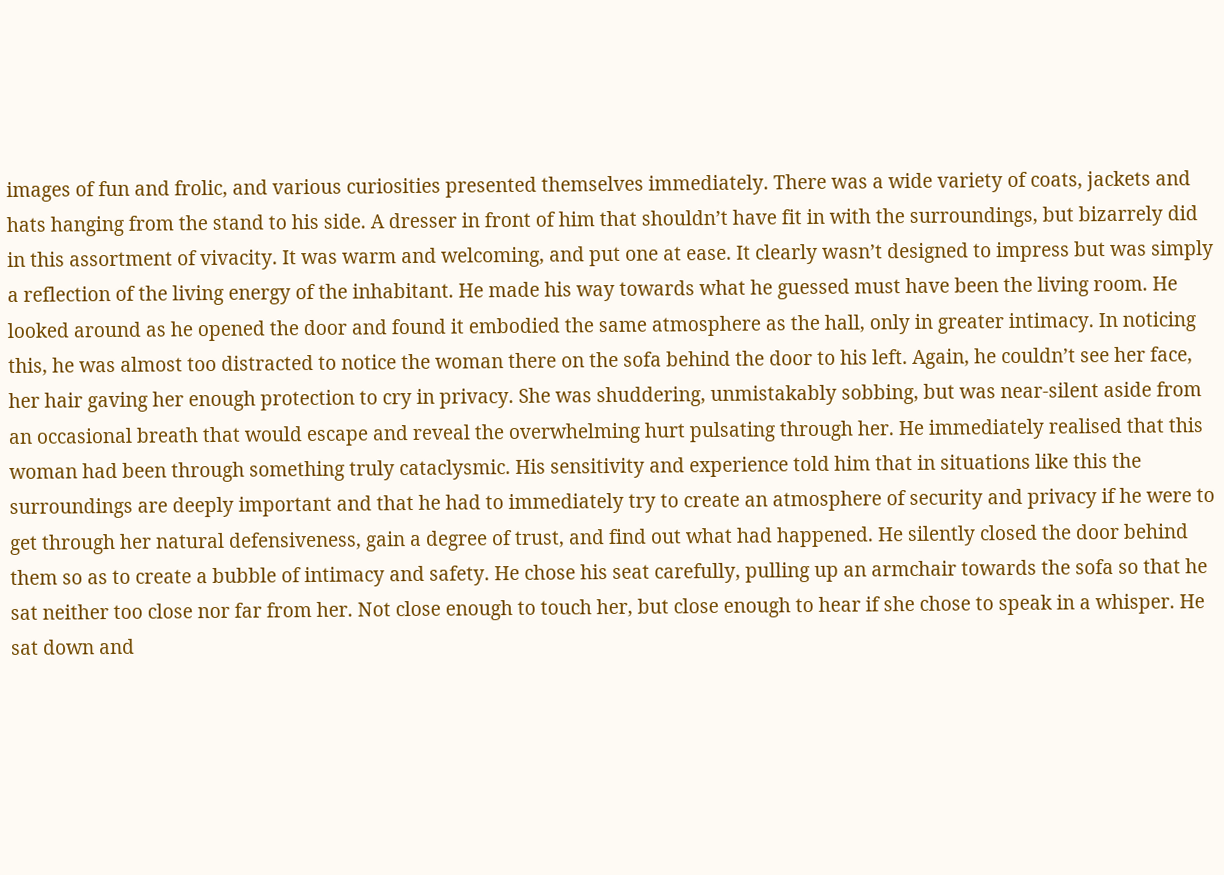images of fun and frolic, and various curiosities presented themselves immediately. There was a wide variety of coats, jackets and hats hanging from the stand to his side. A dresser in front of him that shouldn’t have fit in with the surroundings, but bizarrely did in this assortment of vivacity. It was warm and welcoming, and put one at ease. It clearly wasn’t designed to impress but was simply a reflection of the living energy of the inhabitant. He made his way towards what he guessed must have been the living room. He looked around as he opened the door and found it embodied the same atmosphere as the hall, only in greater intimacy. In noticing this, he was almost too distracted to notice the woman there on the sofa behind the door to his left. Again, he couldn’t see her face, her hair gaving her enough protection to cry in privacy. She was shuddering, unmistakably sobbing, but was near-silent aside from an occasional breath that would escape and reveal the overwhelming hurt pulsating through her. He immediately realised that this woman had been through something truly cataclysmic. His sensitivity and experience told him that in situations like this the surroundings are deeply important and that he had to immediately try to create an atmosphere of security and privacy if he were to get through her natural defensiveness, gain a degree of trust, and find out what had happened. He silently closed the door behind them so as to create a bubble of intimacy and safety. He chose his seat carefully, pulling up an armchair towards the sofa so that he sat neither too close nor far from her. Not close enough to touch her, but close enough to hear if she chose to speak in a whisper. He sat down and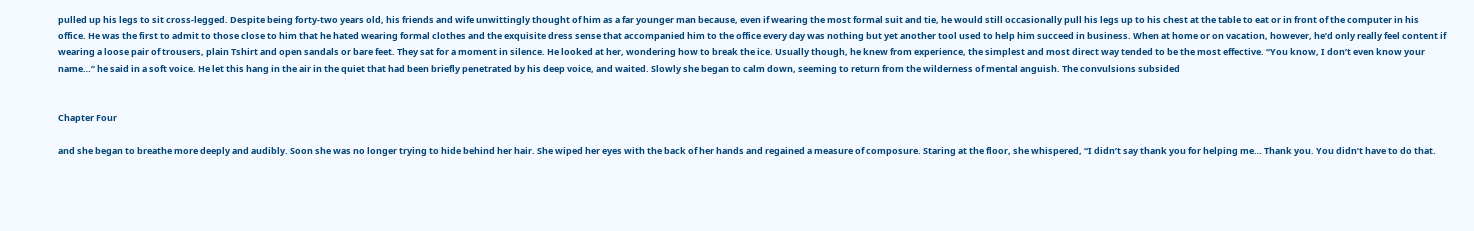pulled up his legs to sit cross-legged. Despite being forty-two years old, his friends and wife unwittingly thought of him as a far younger man because, even if wearing the most formal suit and tie, he would still occasionally pull his legs up to his chest at the table to eat or in front of the computer in his office. He was the first to admit to those close to him that he hated wearing formal clothes and the exquisite dress sense that accompanied him to the office every day was nothing but yet another tool used to help him succeed in business. When at home or on vacation, however, he’d only really feel content if wearing a loose pair of trousers, plain Tshirt and open sandals or bare feet. They sat for a moment in silence. He looked at her, wondering how to break the ice. Usually though, he knew from experience, the simplest and most direct way tended to be the most effective. “You know, I don’t even know your name…” he said in a soft voice. He let this hang in the air in the quiet that had been briefly penetrated by his deep voice, and waited. Slowly she began to calm down, seeming to return from the wilderness of mental anguish. The convulsions subsided


Chapter Four

and she began to breathe more deeply and audibly. Soon she was no longer trying to hide behind her hair. She wiped her eyes with the back of her hands and regained a measure of composure. Staring at the floor, she whispered, “I didn’t say thank you for helping me… Thank you. You didn’t have to do that.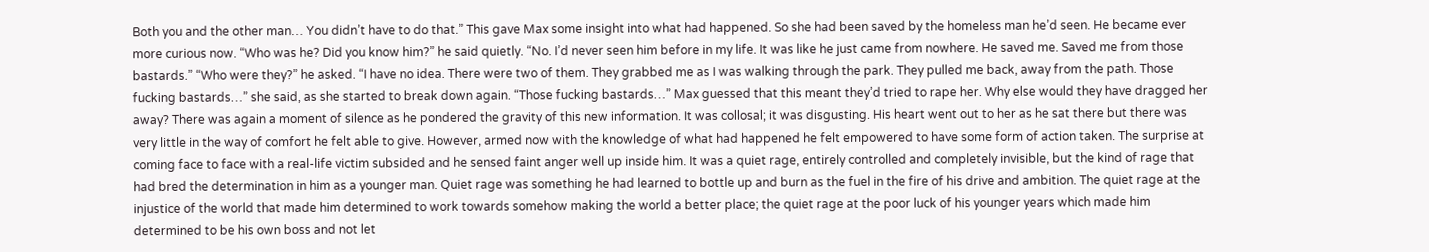Both you and the other man… You didn’t have to do that.” This gave Max some insight into what had happened. So she had been saved by the homeless man he’d seen. He became ever more curious now. “Who was he? Did you know him?” he said quietly. “No. I’d never seen him before in my life. It was like he just came from nowhere. He saved me. Saved me from those bastards.” “Who were they?” he asked. “I have no idea. There were two of them. They grabbed me as I was walking through the park. They pulled me back, away from the path. Those fucking bastards…” she said, as she started to break down again. “Those fucking bastards…” Max guessed that this meant they’d tried to rape her. Why else would they have dragged her away? There was again a moment of silence as he pondered the gravity of this new information. It was collosal; it was disgusting. His heart went out to her as he sat there but there was very little in the way of comfort he felt able to give. However, armed now with the knowledge of what had happened he felt empowered to have some form of action taken. The surprise at coming face to face with a real-life victim subsided and he sensed faint anger well up inside him. It was a quiet rage, entirely controlled and completely invisible, but the kind of rage that had bred the determination in him as a younger man. Quiet rage was something he had learned to bottle up and burn as the fuel in the fire of his drive and ambition. The quiet rage at the injustice of the world that made him determined to work towards somehow making the world a better place; the quiet rage at the poor luck of his younger years which made him determined to be his own boss and not let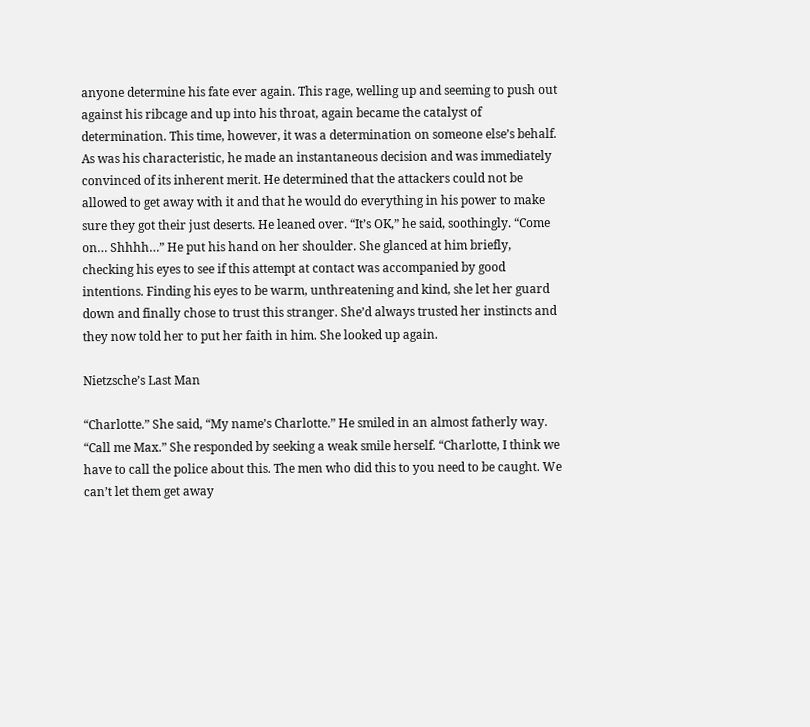anyone determine his fate ever again. This rage, welling up and seeming to push out against his ribcage and up into his throat, again became the catalyst of determination. This time, however, it was a determination on someone else’s behalf. As was his characteristic, he made an instantaneous decision and was immediately convinced of its inherent merit. He determined that the attackers could not be allowed to get away with it and that he would do everything in his power to make sure they got their just deserts. He leaned over. “It’s OK,” he said, soothingly. “Come on… Shhhh…” He put his hand on her shoulder. She glanced at him briefly, checking his eyes to see if this attempt at contact was accompanied by good intentions. Finding his eyes to be warm, unthreatening and kind, she let her guard down and finally chose to trust this stranger. She’d always trusted her instincts and they now told her to put her faith in him. She looked up again.

Nietzsche’s Last Man

“Charlotte.” She said, “My name’s Charlotte.” He smiled in an almost fatherly way. “Call me Max.” She responded by seeking a weak smile herself. “Charlotte, I think we have to call the police about this. The men who did this to you need to be caught. We can’t let them get away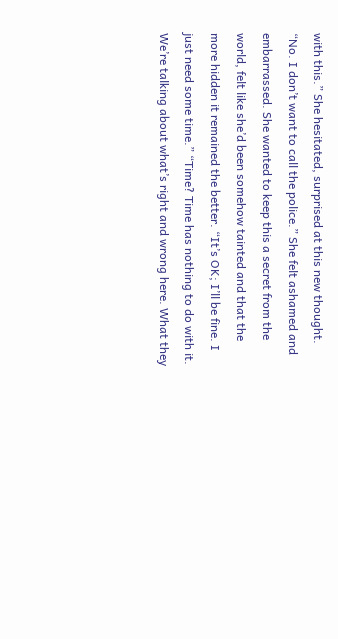with this.” She hesitated, surprised at this new thought. “No. I don’t want to call the police.” She felt ashamed and embarrassed. She wanted to keep this a secret from the world, felt like she’d been somehow tainted and that the more hidden it remained the better. “It’s OK; I’ll be fine. I just need some time.” “Time? Time has nothing to do with it. We’re talking about what’s right and wrong here. What they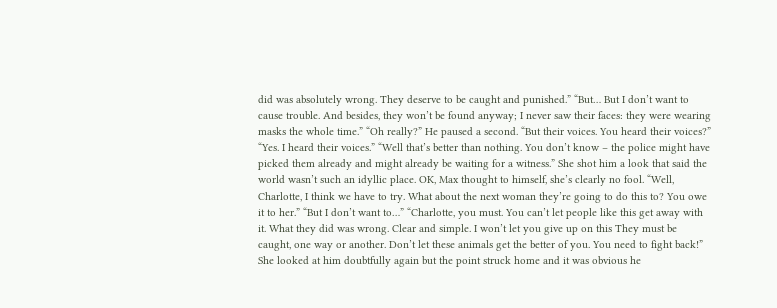did was absolutely wrong. They deserve to be caught and punished.” “But… But I don’t want to cause trouble. And besides, they won’t be found anyway; I never saw their faces: they were wearing masks the whole time.” “Oh really?” He paused a second. “But their voices. You heard their voices?” “Yes. I heard their voices.” “Well that’s better than nothing. You don’t know – the police might have picked them already and might already be waiting for a witness.” She shot him a look that said the world wasn’t such an idyllic place. OK, Max thought to himself, she’s clearly no fool. “Well, Charlotte, I think we have to try. What about the next woman they’re going to do this to? You owe it to her.” “But I don’t want to…” “Charlotte, you must. You can’t let people like this get away with it. What they did was wrong. Clear and simple. I won’t let you give up on this They must be caught, one way or another. Don’t let these animals get the better of you. You need to fight back!” She looked at him doubtfully again but the point struck home and it was obvious he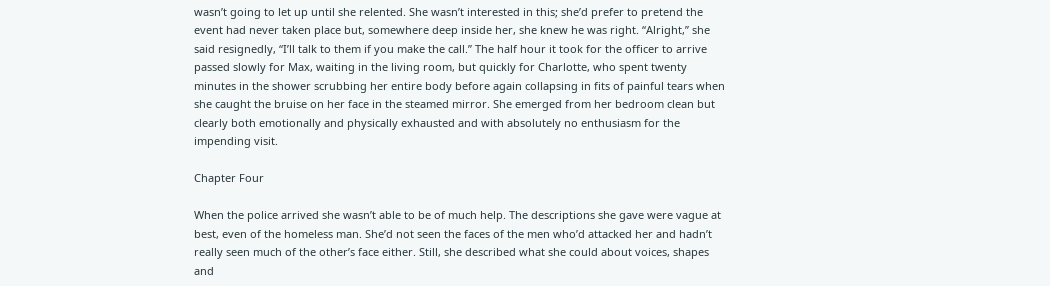wasn’t going to let up until she relented. She wasn’t interested in this; she’d prefer to pretend the event had never taken place but, somewhere deep inside her, she knew he was right. “Alright,” she said resignedly, “I’ll talk to them if you make the call.” The half hour it took for the officer to arrive passed slowly for Max, waiting in the living room, but quickly for Charlotte, who spent twenty minutes in the shower scrubbing her entire body before again collapsing in fits of painful tears when she caught the bruise on her face in the steamed mirror. She emerged from her bedroom clean but clearly both emotionally and physically exhausted and with absolutely no enthusiasm for the impending visit.

Chapter Four

When the police arrived she wasn’t able to be of much help. The descriptions she gave were vague at best, even of the homeless man. She’d not seen the faces of the men who’d attacked her and hadn’t really seen much of the other’s face either. Still, she described what she could about voices, shapes and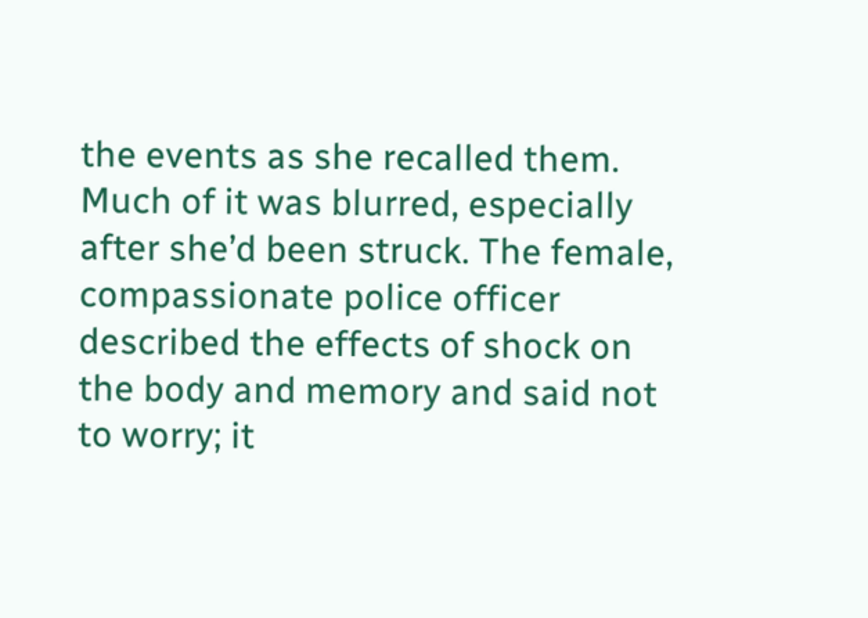the events as she recalled them. Much of it was blurred, especially after she’d been struck. The female, compassionate police officer described the effects of shock on the body and memory and said not to worry; it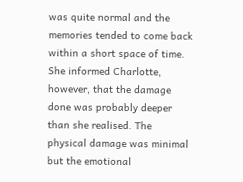was quite normal and the memories tended to come back within a short space of time. She informed Charlotte, however, that the damage done was probably deeper than she realised. The physical damage was minimal but the emotional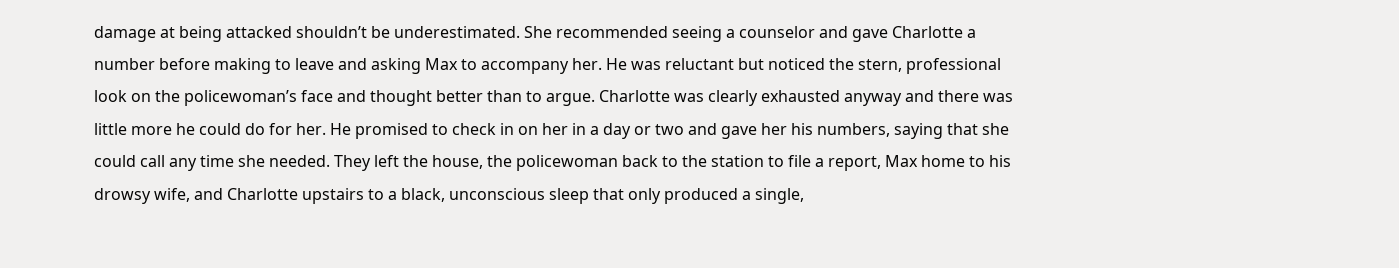damage at being attacked shouldn’t be underestimated. She recommended seeing a counselor and gave Charlotte a number before making to leave and asking Max to accompany her. He was reluctant but noticed the stern, professional look on the policewoman’s face and thought better than to argue. Charlotte was clearly exhausted anyway and there was little more he could do for her. He promised to check in on her in a day or two and gave her his numbers, saying that she could call any time she needed. They left the house, the policewoman back to the station to file a report, Max home to his drowsy wife, and Charlotte upstairs to a black, unconscious sleep that only produced a single,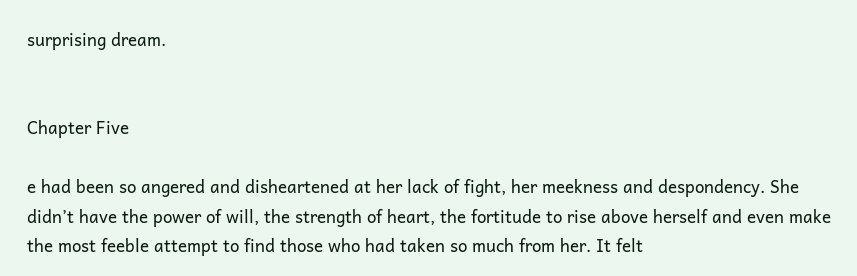surprising dream.


Chapter Five

e had been so angered and disheartened at her lack of fight, her meekness and despondency. She didn’t have the power of will, the strength of heart, the fortitude to rise above herself and even make the most feeble attempt to find those who had taken so much from her. It felt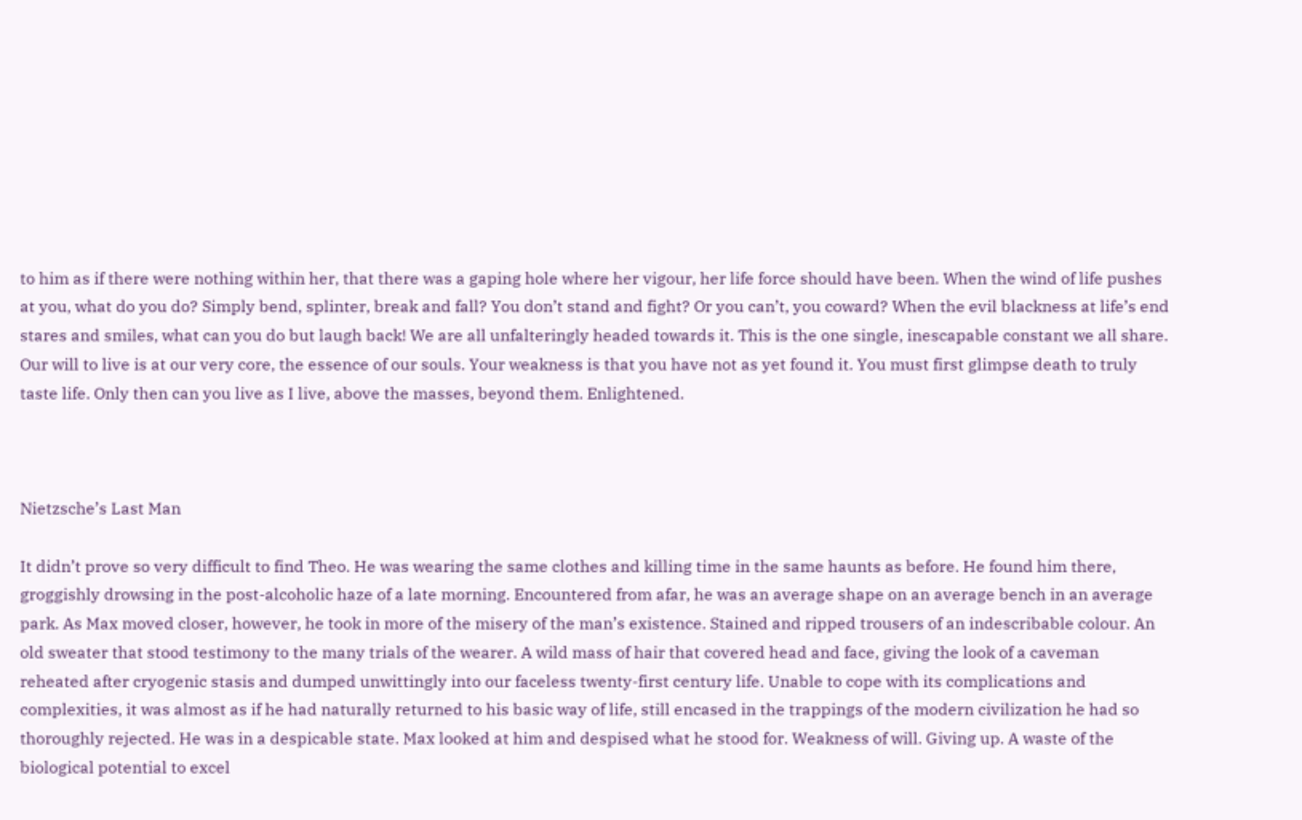to him as if there were nothing within her, that there was a gaping hole where her vigour, her life force should have been. When the wind of life pushes at you, what do you do? Simply bend, splinter, break and fall? You don’t stand and fight? Or you can’t, you coward? When the evil blackness at life’s end stares and smiles, what can you do but laugh back! We are all unfalteringly headed towards it. This is the one single, inescapable constant we all share. Our will to live is at our very core, the essence of our souls. Your weakness is that you have not as yet found it. You must first glimpse death to truly taste life. Only then can you live as I live, above the masses, beyond them. Enlightened.



Nietzsche’s Last Man

It didn’t prove so very difficult to find Theo. He was wearing the same clothes and killing time in the same haunts as before. He found him there, groggishly drowsing in the post-alcoholic haze of a late morning. Encountered from afar, he was an average shape on an average bench in an average park. As Max moved closer, however, he took in more of the misery of the man’s existence. Stained and ripped trousers of an indescribable colour. An old sweater that stood testimony to the many trials of the wearer. A wild mass of hair that covered head and face, giving the look of a caveman reheated after cryogenic stasis and dumped unwittingly into our faceless twenty-first century life. Unable to cope with its complications and complexities, it was almost as if he had naturally returned to his basic way of life, still encased in the trappings of the modern civilization he had so thoroughly rejected. He was in a despicable state. Max looked at him and despised what he stood for. Weakness of will. Giving up. A waste of the biological potential to excel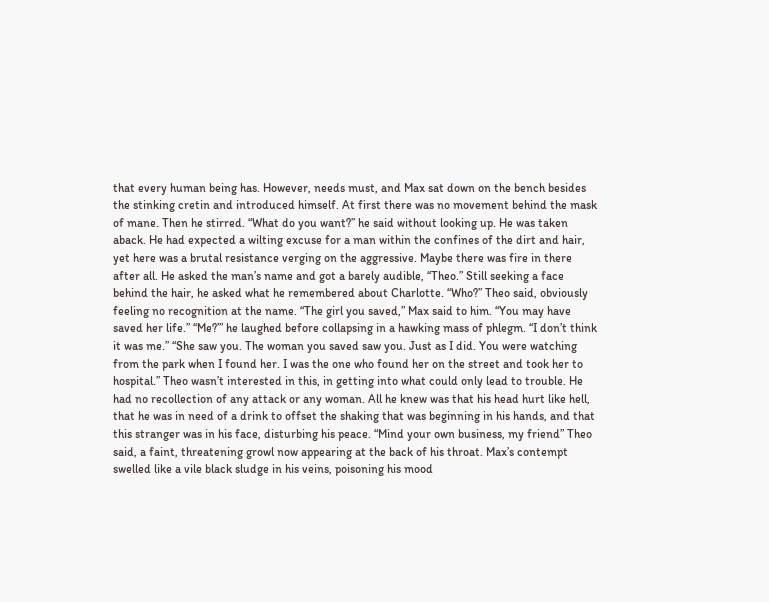that every human being has. However, needs must, and Max sat down on the bench besides the stinking cretin and introduced himself. At first there was no movement behind the mask of mane. Then he stirred. “What do you want?” he said without looking up. He was taken aback. He had expected a wilting excuse for a man within the confines of the dirt and hair, yet here was a brutal resistance verging on the aggressive. Maybe there was fire in there after all. He asked the man’s name and got a barely audible, “Theo.” Still seeking a face behind the hair, he asked what he remembered about Charlotte. “Who?” Theo said, obviously feeling no recognition at the name. “The girl you saved,” Max said to him. “You may have saved her life.” “Me?’” he laughed before collapsing in a hawking mass of phlegm. “I don’t think it was me.” “She saw you. The woman you saved saw you. Just as I did. You were watching from the park when I found her. I was the one who found her on the street and took her to hospital.” Theo wasn’t interested in this, in getting into what could only lead to trouble. He had no recollection of any attack or any woman. All he knew was that his head hurt like hell, that he was in need of a drink to offset the shaking that was beginning in his hands, and that this stranger was in his face, disturbing his peace. “Mind your own business, my friend” Theo said, a faint, threatening growl now appearing at the back of his throat. Max’s contempt swelled like a vile black sludge in his veins, poisoning his mood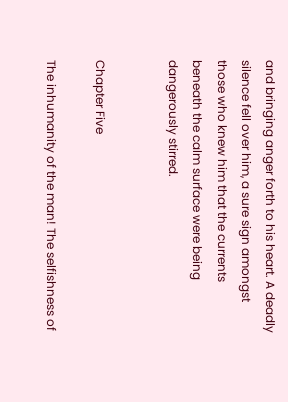and bringing anger forth to his heart. A deadly silence fell over him, a sure sign amongst those who knew him that the currents beneath the calm surface were being dangerously stirred.


Chapter Five

The inhumanity of the man! The selfishness of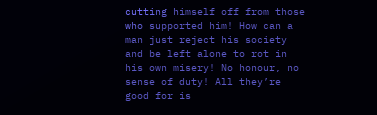cutting himself off from those who supported him! How can a man just reject his society and be left alone to rot in his own misery! No honour, no sense of duty! All they’re good for is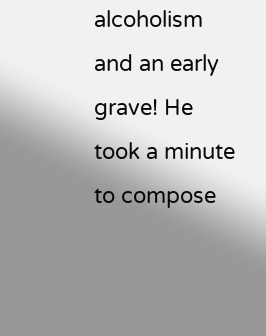alcoholism and an early grave! He took a minute to compose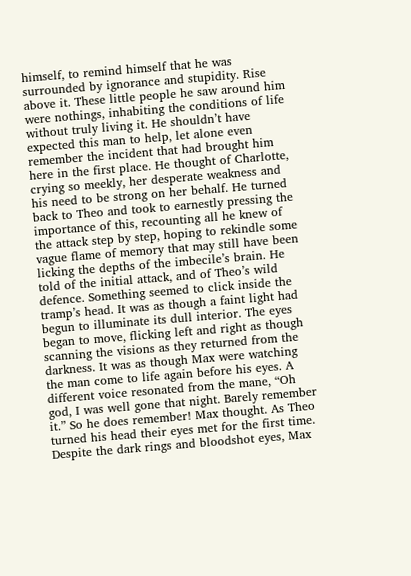himself, to remind himself that he was surrounded by ignorance and stupidity. Rise above it. These little people he saw around him were nothings, inhabiting the conditions of life without truly living it. He shouldn’t have expected this man to help, let alone even remember the incident that had brought him here in the first place. He thought of Charlotte, crying so meekly, her desperate weakness and his need to be strong on her behalf. He turned back to Theo and took to earnestly pressing the importance of this, recounting all he knew of the attack step by step, hoping to rekindle some vague flame of memory that may still have been licking the depths of the imbecile’s brain. He told of the initial attack, and of Theo’s wild defence. Something seemed to click inside the tramp’s head. It was as though a faint light had begun to illuminate its dull interior. The eyes began to move, flicking left and right as though scanning the visions as they returned from the darkness. It was as though Max were watching the man come to life again before his eyes. A different voice resonated from the mane, “Oh god, I was well gone that night. Barely remember it.” So he does remember! Max thought. As Theo turned his head their eyes met for the first time. Despite the dark rings and bloodshot eyes, Max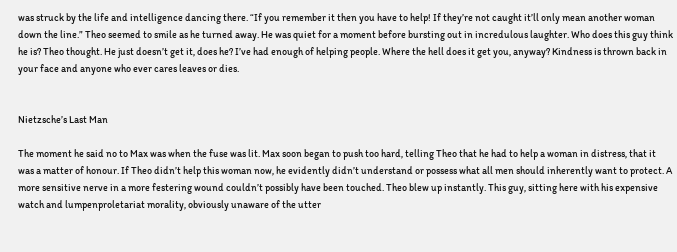was struck by the life and intelligence dancing there. “If you remember it then you have to help! If they’re not caught it’ll only mean another woman down the line.” Theo seemed to smile as he turned away. He was quiet for a moment before bursting out in incredulous laughter. Who does this guy think he is? Theo thought. He just doesn’t get it, does he? I’ve had enough of helping people. Where the hell does it get you, anyway? Kindness is thrown back in your face and anyone who ever cares leaves or dies.


Nietzsche’s Last Man

The moment he said no to Max was when the fuse was lit. Max soon began to push too hard, telling Theo that he had to help a woman in distress, that it was a matter of honour. If Theo didn’t help this woman now, he evidently didn’t understand or possess what all men should inherently want to protect. A more sensitive nerve in a more festering wound couldn’t possibly have been touched. Theo blew up instantly. This guy, sitting here with his expensive watch and lumpenproletariat morality, obviously unaware of the utter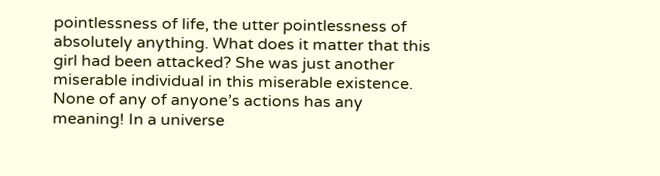pointlessness of life, the utter pointlessness of absolutely anything. What does it matter that this girl had been attacked? She was just another miserable individual in this miserable existence. None of any of anyone’s actions has any meaning! In a universe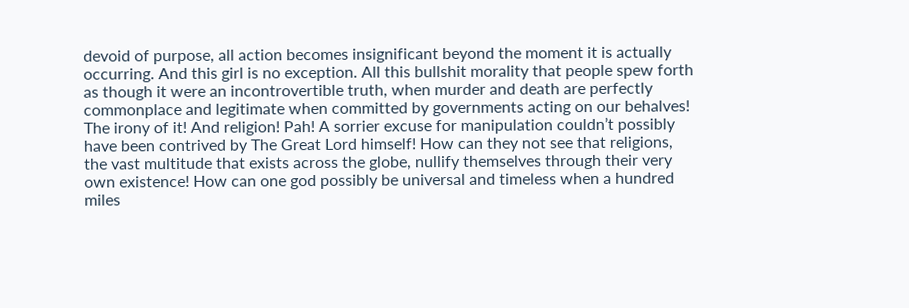devoid of purpose, all action becomes insignificant beyond the moment it is actually occurring. And this girl is no exception. All this bullshit morality that people spew forth as though it were an incontrovertible truth, when murder and death are perfectly commonplace and legitimate when committed by governments acting on our behalves! The irony of it! And religion! Pah! A sorrier excuse for manipulation couldn’t possibly have been contrived by The Great Lord himself! How can they not see that religions, the vast multitude that exists across the globe, nullify themselves through their very own existence! How can one god possibly be universal and timeless when a hundred miles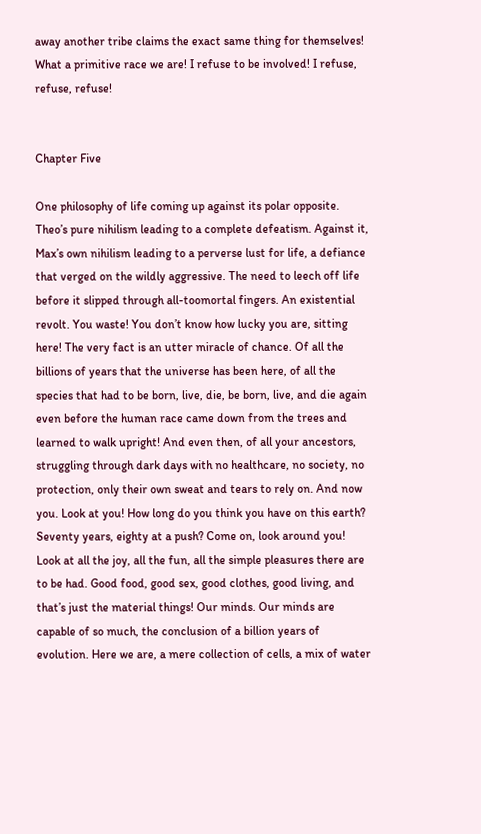away another tribe claims the exact same thing for themselves! What a primitive race we are! I refuse to be involved! I refuse, refuse, refuse!


Chapter Five

One philosophy of life coming up against its polar opposite. Theo’s pure nihilism leading to a complete defeatism. Against it, Max’s own nihilism leading to a perverse lust for life, a defiance that verged on the wildly aggressive. The need to leech off life before it slipped through all-toomortal fingers. An existential revolt. You waste! You don’t know how lucky you are, sitting here! The very fact is an utter miracle of chance. Of all the billions of years that the universe has been here, of all the species that had to be born, live, die, be born, live, and die again even before the human race came down from the trees and learned to walk upright! And even then, of all your ancestors, struggling through dark days with no healthcare, no society, no protection, only their own sweat and tears to rely on. And now you. Look at you! How long do you think you have on this earth? Seventy years, eighty at a push? Come on, look around you! Look at all the joy, all the fun, all the simple pleasures there are to be had. Good food, good sex, good clothes, good living, and that’s just the material things! Our minds. Our minds are capable of so much, the conclusion of a billion years of evolution. Here we are, a mere collection of cells, a mix of water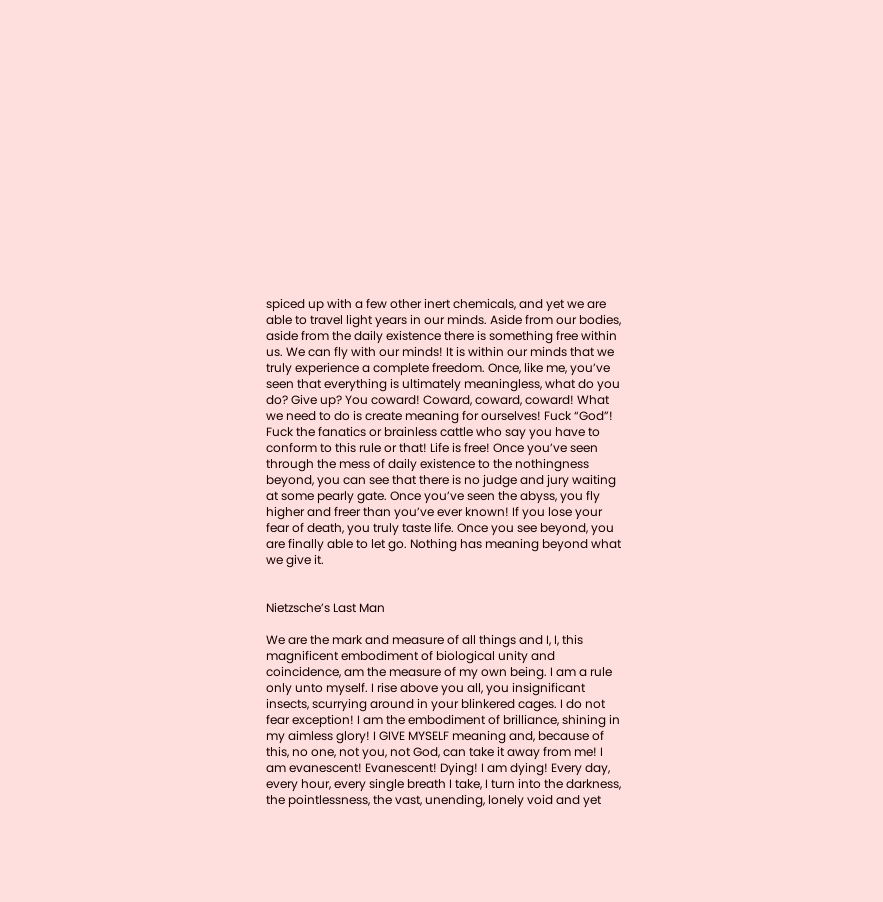spiced up with a few other inert chemicals, and yet we are able to travel light years in our minds. Aside from our bodies, aside from the daily existence there is something free within us. We can fly with our minds! It is within our minds that we truly experience a complete freedom. Once, like me, you’ve seen that everything is ultimately meaningless, what do you do? Give up? You coward! Coward, coward, coward! What we need to do is create meaning for ourselves! Fuck “God”! Fuck the fanatics or brainless cattle who say you have to conform to this rule or that! Life is free! Once you’ve seen through the mess of daily existence to the nothingness beyond, you can see that there is no judge and jury waiting at some pearly gate. Once you’ve seen the abyss, you fly higher and freer than you’ve ever known! If you lose your fear of death, you truly taste life. Once you see beyond, you are finally able to let go. Nothing has meaning beyond what we give it.


Nietzsche’s Last Man

We are the mark and measure of all things and I, I, this magnificent embodiment of biological unity and coincidence, am the measure of my own being. I am a rule only unto myself. I rise above you all, you insignificant insects, scurrying around in your blinkered cages. I do not fear exception! I am the embodiment of brilliance, shining in my aimless glory! I GIVE MYSELF meaning and, because of this, no one, not you, not God, can take it away from me! I am evanescent! Evanescent! Dying! I am dying! Every day, every hour, every single breath I take, I turn into the darkness, the pointlessness, the vast, unending, lonely void and yet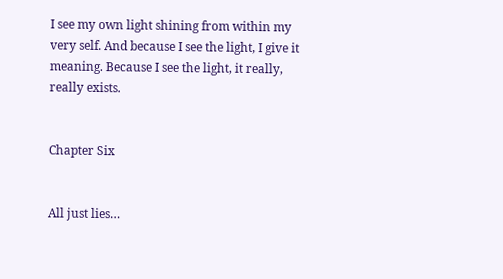I see my own light shining from within my very self. And because I see the light, I give it meaning. Because I see the light, it really, really exists.


Chapter Six


All just lies…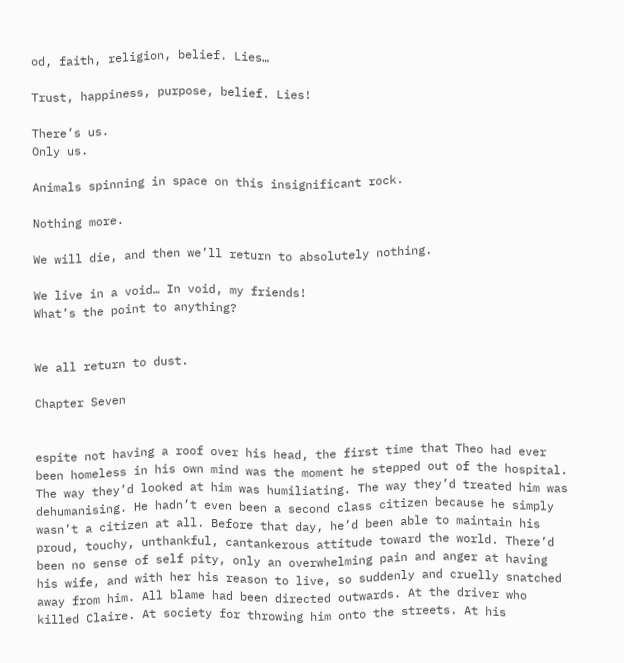od, faith, religion, belief. Lies…

Trust, happiness, purpose, belief. Lies!

There’s us.
Only us.

Animals spinning in space on this insignificant rock.

Nothing more.

We will die, and then we’ll return to absolutely nothing.

We live in a void… In void, my friends!
What’s the point to anything?


We all return to dust.

Chapter Seven


espite not having a roof over his head, the first time that Theo had ever been homeless in his own mind was the moment he stepped out of the hospital. The way they’d looked at him was humiliating. The way they’d treated him was dehumanising. He hadn’t even been a second class citizen because he simply wasn’t a citizen at all. Before that day, he’d been able to maintain his proud, touchy, unthankful, cantankerous attitude toward the world. There’d been no sense of self pity, only an overwhelming pain and anger at having his wife, and with her his reason to live, so suddenly and cruelly snatched away from him. All blame had been directed outwards. At the driver who killed Claire. At society for throwing him onto the streets. At his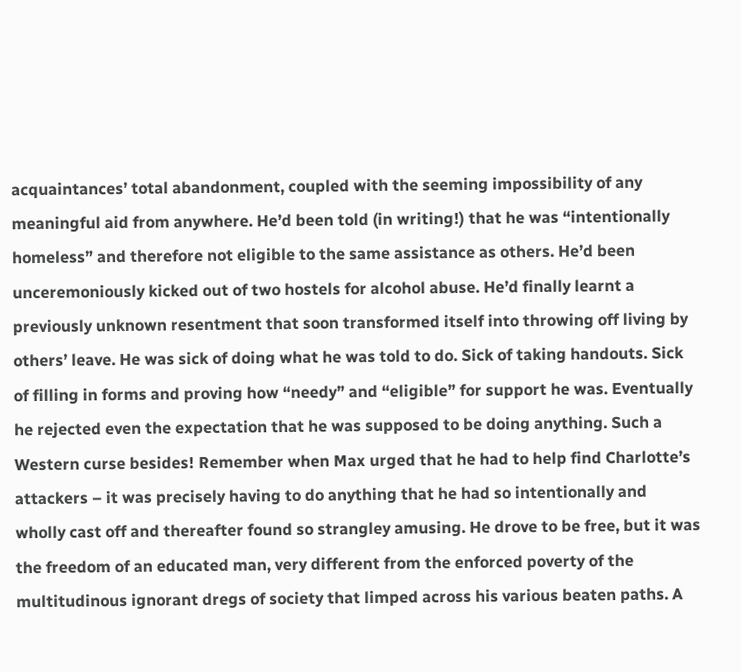acquaintances’ total abandonment, coupled with the seeming impossibility of any meaningful aid from anywhere. He’d been told (in writing!) that he was “intentionally homeless” and therefore not eligible to the same assistance as others. He’d been unceremoniously kicked out of two hostels for alcohol abuse. He’d finally learnt a previously unknown resentment that soon transformed itself into throwing off living by others’ leave. He was sick of doing what he was told to do. Sick of taking handouts. Sick of filling in forms and proving how “needy” and “eligible” for support he was. Eventually he rejected even the expectation that he was supposed to be doing anything. Such a Western curse besides! Remember when Max urged that he had to help find Charlotte’s attackers – it was precisely having to do anything that he had so intentionally and wholly cast off and thereafter found so strangley amusing. He drove to be free, but it was the freedom of an educated man, very different from the enforced poverty of the multitudinous ignorant dregs of society that limped across his various beaten paths. A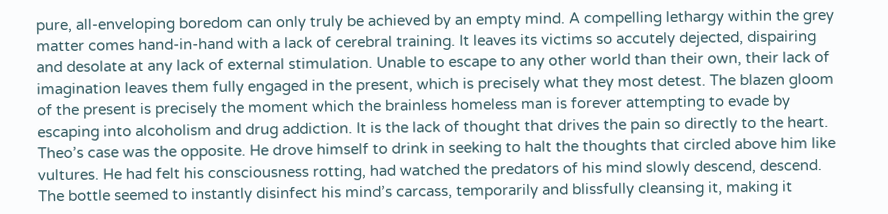pure, all-enveloping boredom can only truly be achieved by an empty mind. A compelling lethargy within the grey matter comes hand-in-hand with a lack of cerebral training. It leaves its victims so accutely dejected, dispairing and desolate at any lack of external stimulation. Unable to escape to any other world than their own, their lack of imagination leaves them fully engaged in the present, which is precisely what they most detest. The blazen gloom of the present is precisely the moment which the brainless homeless man is forever attempting to evade by escaping into alcoholism and drug addiction. It is the lack of thought that drives the pain so directly to the heart. Theo’s case was the opposite. He drove himself to drink in seeking to halt the thoughts that circled above him like vultures. He had felt his consciousness rotting, had watched the predators of his mind slowly descend, descend. The bottle seemed to instantly disinfect his mind’s carcass, temporarily and blissfully cleansing it, making it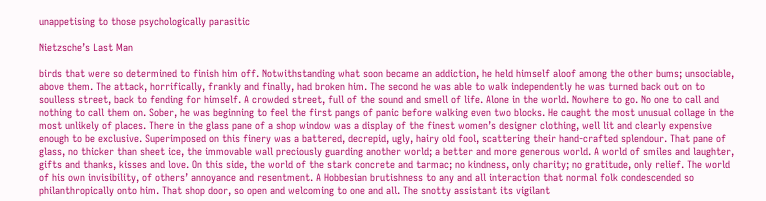unappetising to those psychologically parasitic

Nietzsche’s Last Man

birds that were so determined to finish him off. Notwithstanding what soon became an addiction, he held himself aloof among the other bums; unsociable, above them. The attack, horrifically, frankly and finally, had broken him. The second he was able to walk independently he was turned back out on to soulless street, back to fending for himself. A crowded street, full of the sound and smell of life. Alone in the world. Nowhere to go. No one to call and nothing to call them on. Sober, he was beginning to feel the first pangs of panic before walking even two blocks. He caught the most unusual collage in the most unlikely of places. There in the glass pane of a shop window was a display of the finest women’s designer clothing, well lit and clearly expensive enough to be exclusive. Superimposed on this finery was a battered, decrepid, ugly, hairy old fool, scattering their hand-crafted splendour. That pane of glass, no thicker than sheet ice, the immovable wall preciously guarding another world; a better and more generous world. A world of smiles and laughter, gifts and thanks, kisses and love. On this side, the world of the stark concrete and tarmac; no kindness, only charity; no gratitude, only relief. The world of his own invisibility, of others’ annoyance and resentment. A Hobbesian brutishness to any and all interaction that normal folk condescended so philanthropically onto him. That shop door, so open and welcoming to one and all. The snotty assistant its vigilant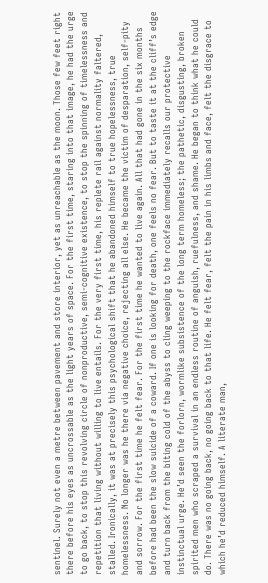sentinel. Surely not even a metre between pavement and store interior, yet as unreachable as the moon. Those few feet right there before his eyes as uncrossable as the light years of space. For the first time, staring into that image, he had the urge to go back, to stop this revolving circle of nonproductive, semi-cognitive existence, to stop the spinning of timelessness and repetition that living without willing to live entails. For the very first time, his replete rail against normality faltered, stalled. Ironically, it was at precisely this psychological shift that he abandoned himself to true hopelessness, true homelessness. No longer was he there via negative choice, rejecting all else. He became the victim of desparation, self-pity and sorrow. For the first time he felt fear. For the first time he wanted to live again. All that had gone in the six months before had been the slow suicide of a coward. If one is looking for death, one feels no fear. But to taste it at the cliff’s edge and turn back from the biting cold of the abyss to cling weeping to the rockface immediately recalls our protective instinctual urge. He’d seen the forlorn, wormlike subsistence of the long term homeless; the pathetic, disgusting, broken spirited men who scraped a survival in an endless routine of anguish, ruefulness, and shame. He began to think what he could do. There was no going back, no going back to that life. He felt fear, felt the pain in his limbs and face, felt the disgrace to which he’d reduced himself. A literate man,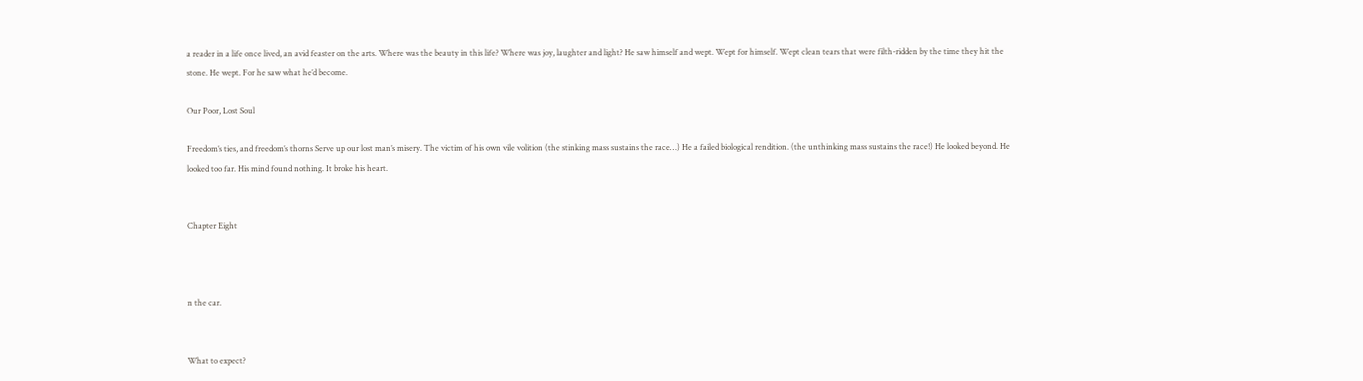a reader in a life once lived, an avid feaster on the arts. Where was the beauty in this life? Where was joy, laughter and light? He saw himself and wept. Wept for himself. Wept clean tears that were filth-ridden by the time they hit the stone. He wept. For he saw what he’d become.

Our Poor, Lost Soul

Freedom’s ties, and freedom’s thorns Serve up our lost man’s misery. The victim of his own vile volition (the stinking mass sustains the race…) He a failed biological rendition. (the unthinking mass sustains the race!) He looked beyond. He looked too far. His mind found nothing. It broke his heart.


Chapter Eight



n the car.


What to expect?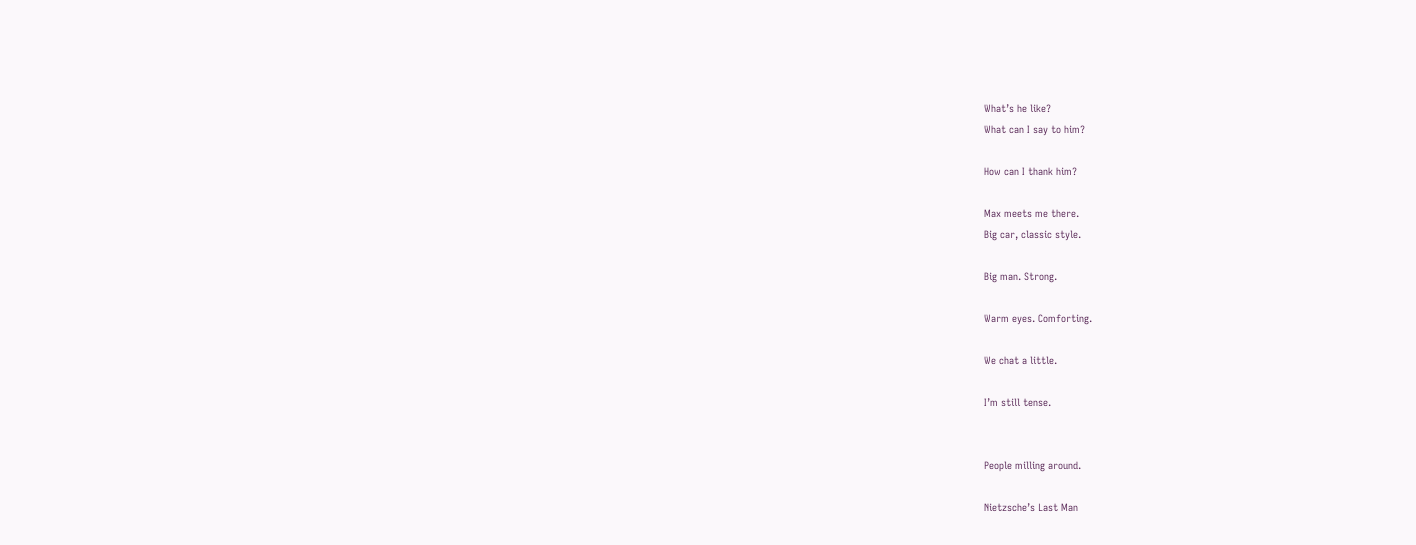What’s he like?
What can I say to him?

How can I thank him?

Max meets me there.
Big car, classic style.

Big man. Strong.

Warm eyes. Comforting.

We chat a little.

I’m still tense.


People milling around.

Nietzsche’s Last Man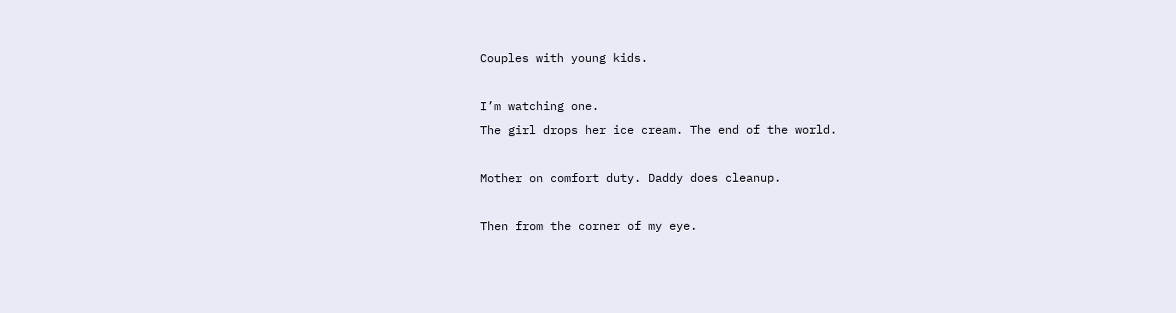Couples with young kids.

I’m watching one.
The girl drops her ice cream. The end of the world.

Mother on comfort duty. Daddy does cleanup.

Then from the corner of my eye.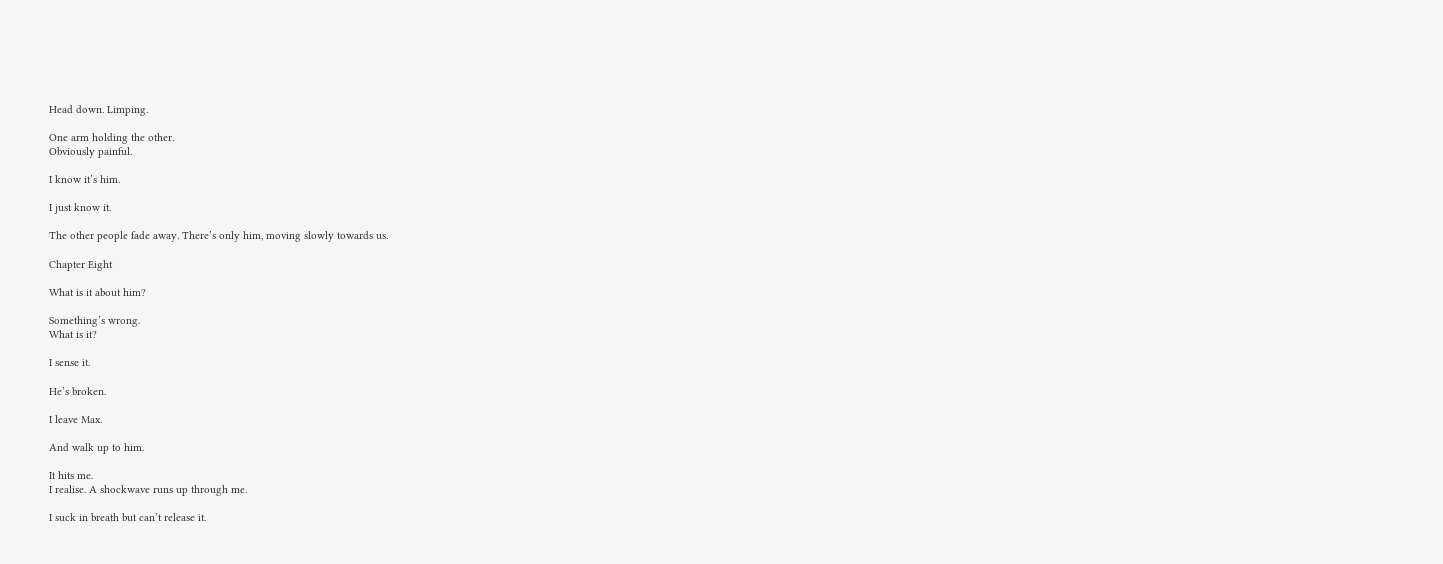Head down. Limping.

One arm holding the other.
Obviously painful.

I know it’s him.

I just know it.

The other people fade away. There’s only him, moving slowly towards us.

Chapter Eight

What is it about him?

Something’s wrong.
What is it?

I sense it.

He’s broken.

I leave Max.

And walk up to him.

It hits me.
I realise. A shockwave runs up through me.

I suck in breath but can’t release it.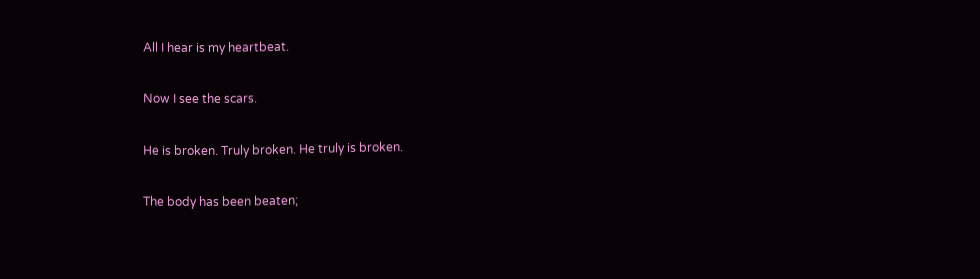All I hear is my heartbeat.

Now I see the scars.

He is broken. Truly broken. He truly is broken.

The body has been beaten;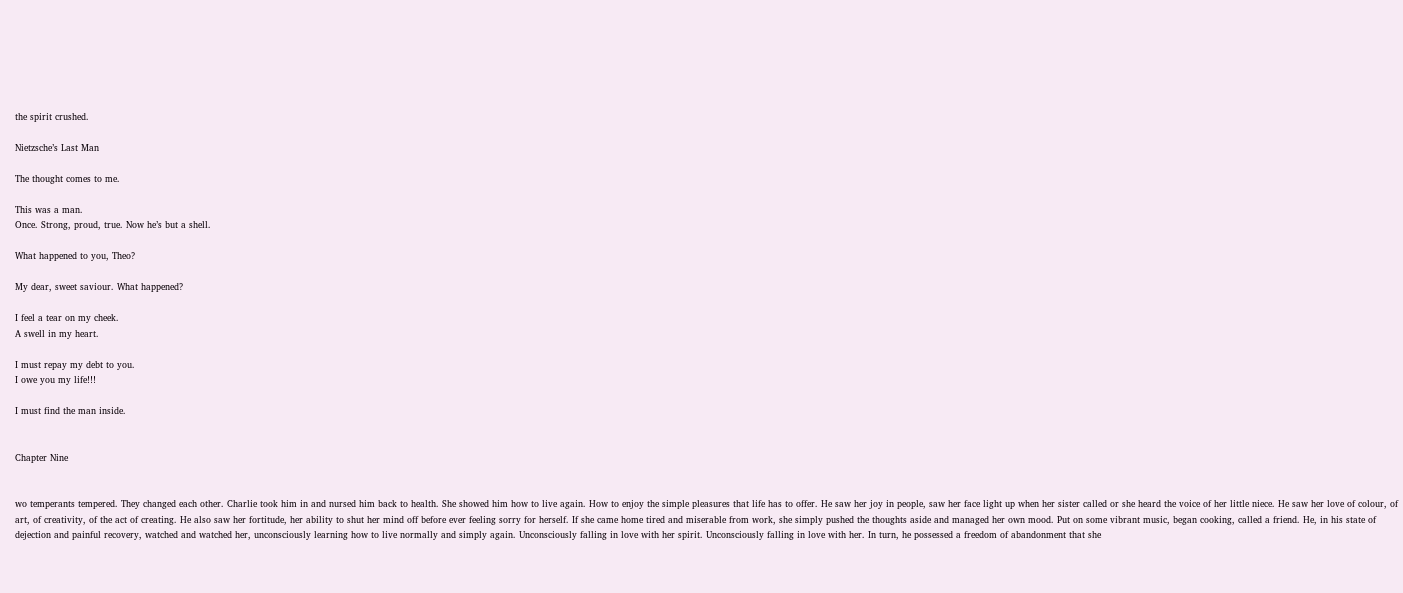the spirit crushed.

Nietzsche’s Last Man

The thought comes to me.

This was a man.
Once. Strong, proud, true. Now he’s but a shell.

What happened to you, Theo?

My dear, sweet saviour. What happened?

I feel a tear on my cheek.
A swell in my heart.

I must repay my debt to you.
I owe you my life!!!

I must find the man inside.


Chapter Nine


wo temperants tempered. They changed each other. Charlie took him in and nursed him back to health. She showed him how to live again. How to enjoy the simple pleasures that life has to offer. He saw her joy in people, saw her face light up when her sister called or she heard the voice of her little niece. He saw her love of colour, of art, of creativity, of the act of creating. He also saw her fortitude, her ability to shut her mind off before ever feeling sorry for herself. If she came home tired and miserable from work, she simply pushed the thoughts aside and managed her own mood. Put on some vibrant music, began cooking, called a friend. He, in his state of dejection and painful recovery, watched and watched her, unconsciously learning how to live normally and simply again. Unconsciously falling in love with her spirit. Unconsciously falling in love with her. In turn, he possessed a freedom of abandonment that she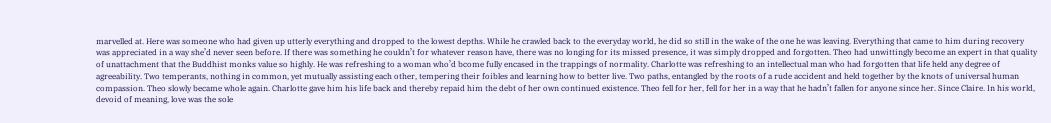marvelled at. Here was someone who had given up utterly everything and dropped to the lowest depths. While he crawled back to the everyday world, he did so still in the wake of the one he was leaving. Everything that came to him during recovery was appreciated in a way she’d never seen before. If there was something he couldn’t for whatever reason have, there was no longing for its missed presence, it was simply dropped and forgotten. Theo had unwittingly become an expert in that quality of unattachment that the Buddhist monks value so highly. He was refreshing to a woman who’d bcome fully encased in the trappings of normality. Charlotte was refreshing to an intellectual man who had forgotten that life held any degree of agreeability. Two temperants, nothing in common, yet mutually assisting each other, tempering their foibles and learning how to better live. Two paths, entangled by the roots of a rude accident and held together by the knots of universal human compassion. Theo slowly became whole again. Charlotte gave him his life back and thereby repaid him the debt of her own continued existence. Theo fell for her, fell for her in a way that he hadn’t fallen for anyone since her. Since Claire. In his world, devoid of meaning, love was the sole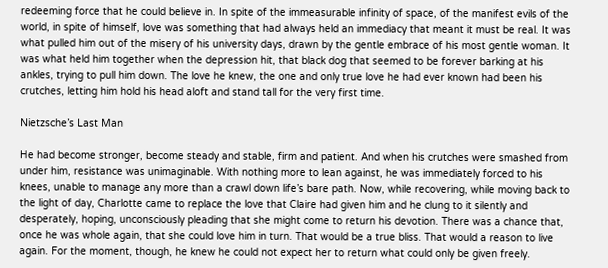redeeming force that he could believe in. In spite of the immeasurable infinity of space, of the manifest evils of the world, in spite of himself, love was something that had always held an immediacy that meant it must be real. It was what pulled him out of the misery of his university days, drawn by the gentle embrace of his most gentle woman. It was what held him together when the depression hit, that black dog that seemed to be forever barking at his ankles, trying to pull him down. The love he knew, the one and only true love he had ever known had been his crutches, letting him hold his head aloft and stand tall for the very first time.

Nietzsche’s Last Man

He had become stronger, become steady and stable, firm and patient. And when his crutches were smashed from under him, resistance was unimaginable. With nothing more to lean against, he was immediately forced to his knees, unable to manage any more than a crawl down life’s bare path. Now, while recovering, while moving back to the light of day, Charlotte came to replace the love that Claire had given him and he clung to it silently and desperately, hoping, unconsciously pleading that she might come to return his devotion. There was a chance that, once he was whole again, that she could love him in turn. That would be a true bliss. That would a reason to live again. For the moment, though, he knew he could not expect her to return what could only be given freely.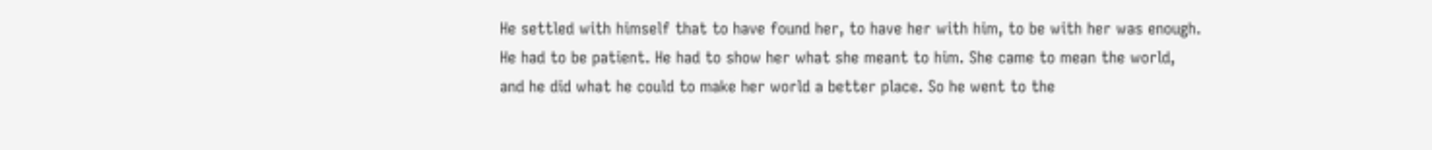He settled with himself that to have found her, to have her with him, to be with her was enough. He had to be patient. He had to show her what she meant to him. She came to mean the world, and he did what he could to make her world a better place. So he went to the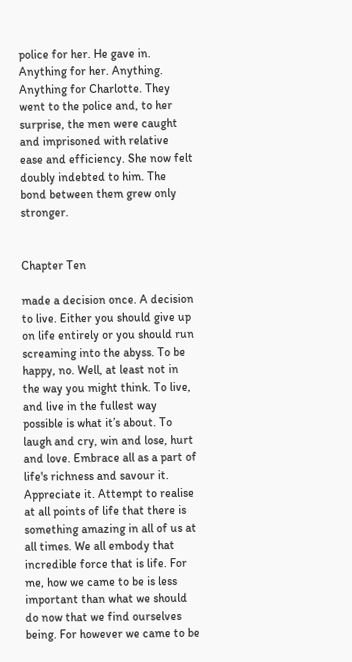police for her. He gave in. Anything for her. Anything. Anything for Charlotte. They went to the police and, to her surprise, the men were caught and imprisoned with relative ease and efficiency. She now felt doubly indebted to him. The bond between them grew only stronger.


Chapter Ten

made a decision once. A decision to live. Either you should give up on life entirely or you should run screaming into the abyss. To be happy, no. Well, at least not in the way you might think. To live, and live in the fullest way possible is what it’s about. To laugh and cry, win and lose, hurt and love. Embrace all as a part of life's richness and savour it. Appreciate it. Attempt to realise at all points of life that there is something amazing in all of us at all times. We all embody that incredible force that is life. For me, how we came to be is less important than what we should do now that we find ourselves being. For however we came to be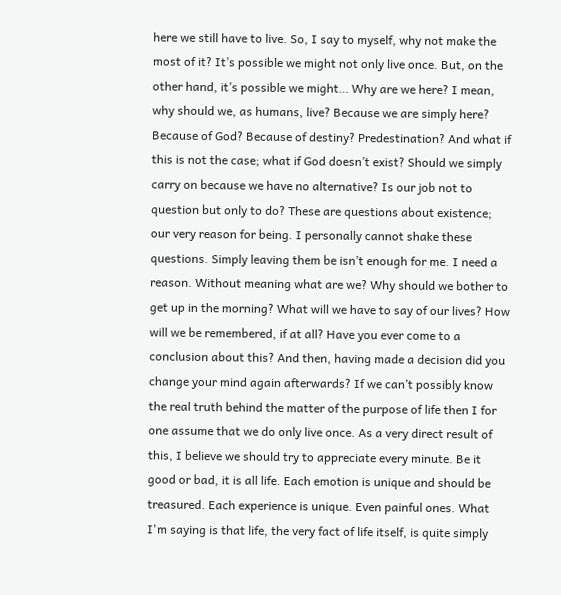here we still have to live. So, I say to myself, why not make the most of it? It’s possible we might not only live once. But, on the other hand, it’s possible we might… Why are we here? I mean, why should we, as humans, live? Because we are simply here? Because of God? Because of destiny? Predestination? And what if this is not the case; what if God doesn’t exist? Should we simply carry on because we have no alternative? Is our job not to question but only to do? These are questions about existence; our very reason for being. I personally cannot shake these questions. Simply leaving them be isn’t enough for me. I need a reason. Without meaning what are we? Why should we bother to get up in the morning? What will we have to say of our lives? How will we be remembered, if at all? Have you ever come to a conclusion about this? And then, having made a decision did you change your mind again afterwards? If we can’t possibly know the real truth behind the matter of the purpose of life then I for one assume that we do only live once. As a very direct result of this, I believe we should try to appreciate every minute. Be it good or bad, it is all life. Each emotion is unique and should be treasured. Each experience is unique. Even painful ones. What I'm saying is that life, the very fact of life itself, is quite simply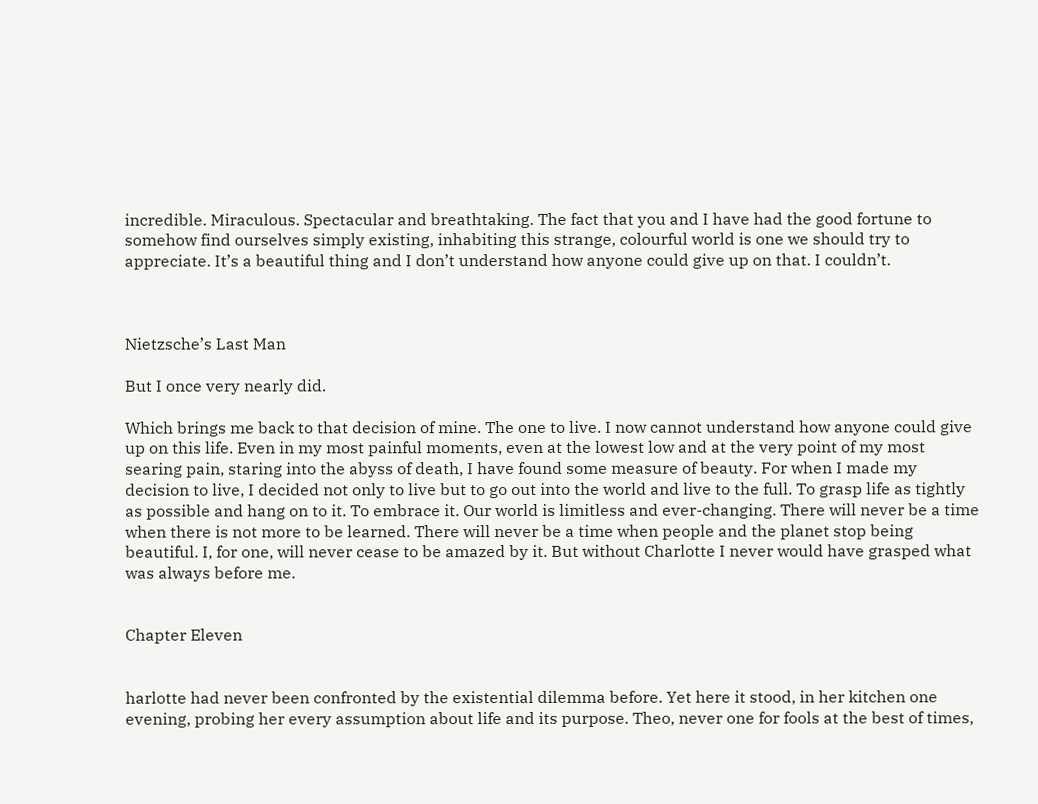incredible. Miraculous. Spectacular and breathtaking. The fact that you and I have had the good fortune to somehow find ourselves simply existing, inhabiting this strange, colourful world is one we should try to appreciate. It’s a beautiful thing and I don’t understand how anyone could give up on that. I couldn’t.



Nietzsche’s Last Man

But I once very nearly did.

Which brings me back to that decision of mine. The one to live. I now cannot understand how anyone could give up on this life. Even in my most painful moments, even at the lowest low and at the very point of my most searing pain, staring into the abyss of death, I have found some measure of beauty. For when I made my decision to live, I decided not only to live but to go out into the world and live to the full. To grasp life as tightly as possible and hang on to it. To embrace it. Our world is limitless and ever-changing. There will never be a time when there is not more to be learned. There will never be a time when people and the planet stop being beautiful. I, for one, will never cease to be amazed by it. But without Charlotte I never would have grasped what was always before me.


Chapter Eleven


harlotte had never been confronted by the existential dilemma before. Yet here it stood, in her kitchen one evening, probing her every assumption about life and its purpose. Theo, never one for fools at the best of times,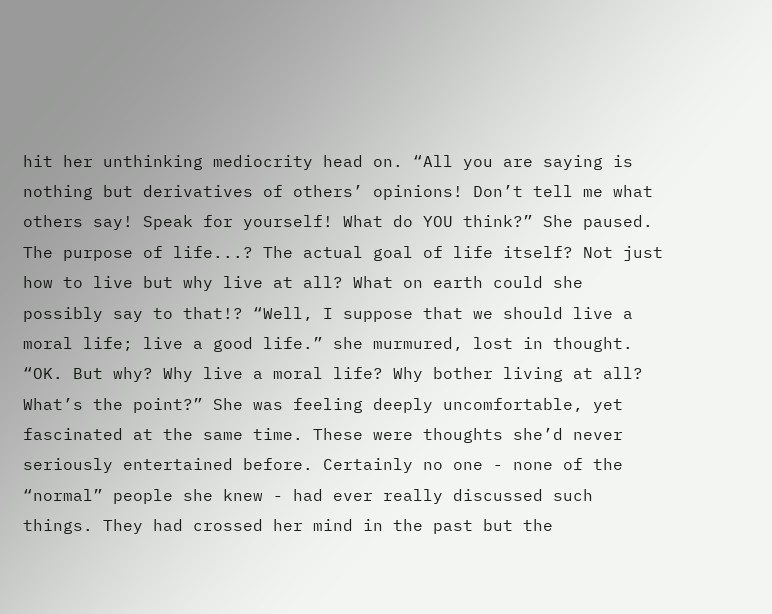hit her unthinking mediocrity head on. “All you are saying is nothing but derivatives of others’ opinions! Don’t tell me what others say! Speak for yourself! What do YOU think?” She paused. The purpose of life...? The actual goal of life itself? Not just how to live but why live at all? What on earth could she possibly say to that!? “Well, I suppose that we should live a moral life; live a good life.” she murmured, lost in thought. “OK. But why? Why live a moral life? Why bother living at all? What’s the point?” She was feeling deeply uncomfortable, yet fascinated at the same time. These were thoughts she’d never seriously entertained before. Certainly no one - none of the “normal” people she knew - had ever really discussed such things. They had crossed her mind in the past but the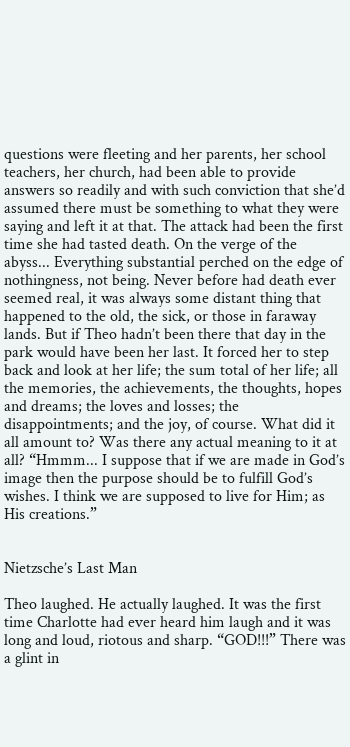questions were fleeting and her parents, her school teachers, her church, had been able to provide answers so readily and with such conviction that she’d assumed there must be something to what they were saying and left it at that. The attack had been the first time she had tasted death. On the verge of the abyss... Everything substantial perched on the edge of nothingness, not being. Never before had death ever seemed real, it was always some distant thing that happened to the old, the sick, or those in faraway lands. But if Theo hadn’t been there that day in the park would have been her last. It forced her to step back and look at her life; the sum total of her life; all the memories, the achievements, the thoughts, hopes and dreams; the loves and losses; the disappointments; and the joy, of course. What did it all amount to? Was there any actual meaning to it at all? “Hmmm... I suppose that if we are made in God’s image then the purpose should be to fulfill God’s wishes. I think we are supposed to live for Him; as His creations.”


Nietzsche’s Last Man

Theo laughed. He actually laughed. It was the first time Charlotte had ever heard him laugh and it was long and loud, riotous and sharp. “GOD!!!” There was a glint in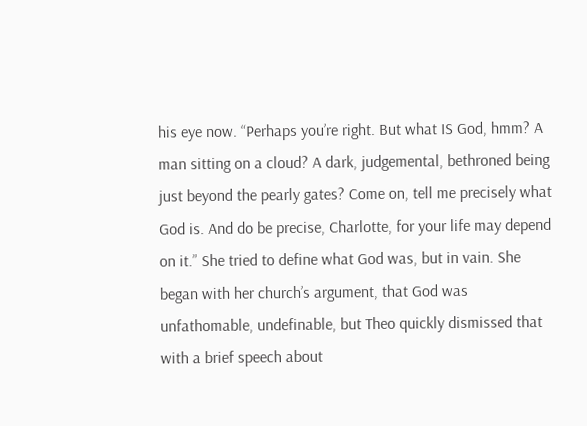his eye now. “Perhaps you’re right. But what IS God, hmm? A man sitting on a cloud? A dark, judgemental, bethroned being just beyond the pearly gates? Come on, tell me precisely what God is. And do be precise, Charlotte, for your life may depend on it.” She tried to define what God was, but in vain. She began with her church’s argument, that God was unfathomable, undefinable, but Theo quickly dismissed that with a brief speech about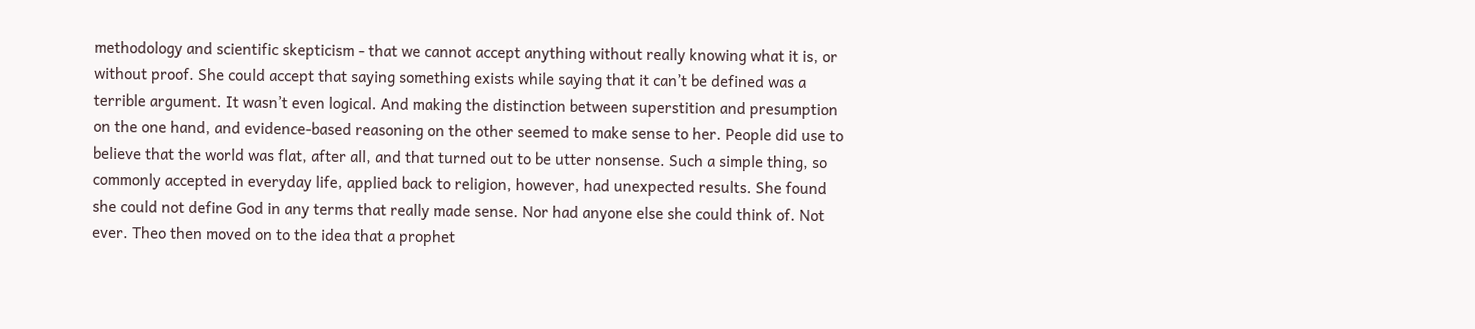methodology and scientific skepticism - that we cannot accept anything without really knowing what it is, or without proof. She could accept that saying something exists while saying that it can’t be defined was a terrible argument. It wasn’t even logical. And making the distinction between superstition and presumption on the one hand, and evidence-based reasoning on the other seemed to make sense to her. People did use to believe that the world was flat, after all, and that turned out to be utter nonsense. Such a simple thing, so commonly accepted in everyday life, applied back to religion, however, had unexpected results. She found she could not define God in any terms that really made sense. Nor had anyone else she could think of. Not ever. Theo then moved on to the idea that a prophet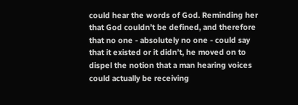could hear the words of God. Reminding her that God couldn’t be defined, and therefore that no one - absolutely no one - could say that it existed or it didn’t, he moved on to dispel the notion that a man hearing voices could actually be receiving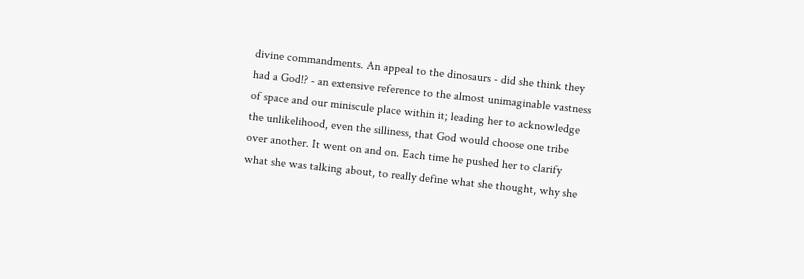divine commandments. An appeal to the dinosaurs - did she think they had a God!? - an extensive reference to the almost unimaginable vastness of space and our miniscule place within it; leading her to acknowledge the unlikelihood, even the silliness, that God would choose one tribe over another. It went on and on. Each time he pushed her to clarify what she was talking about, to really define what she thought, why she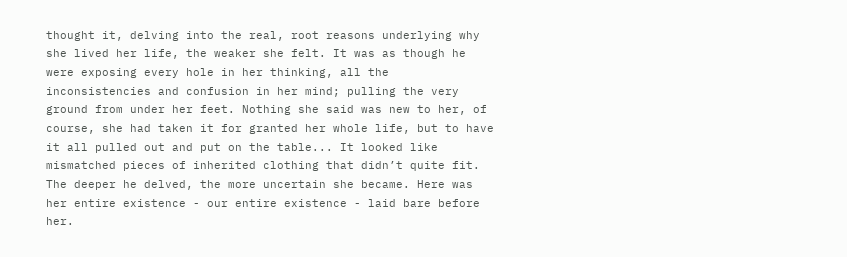thought it, delving into the real, root reasons underlying why she lived her life, the weaker she felt. It was as though he were exposing every hole in her thinking, all the inconsistencies and confusion in her mind; pulling the very ground from under her feet. Nothing she said was new to her, of course, she had taken it for granted her whole life, but to have it all pulled out and put on the table... It looked like mismatched pieces of inherited clothing that didn’t quite fit. The deeper he delved, the more uncertain she became. Here was her entire existence - our entire existence - laid bare before her.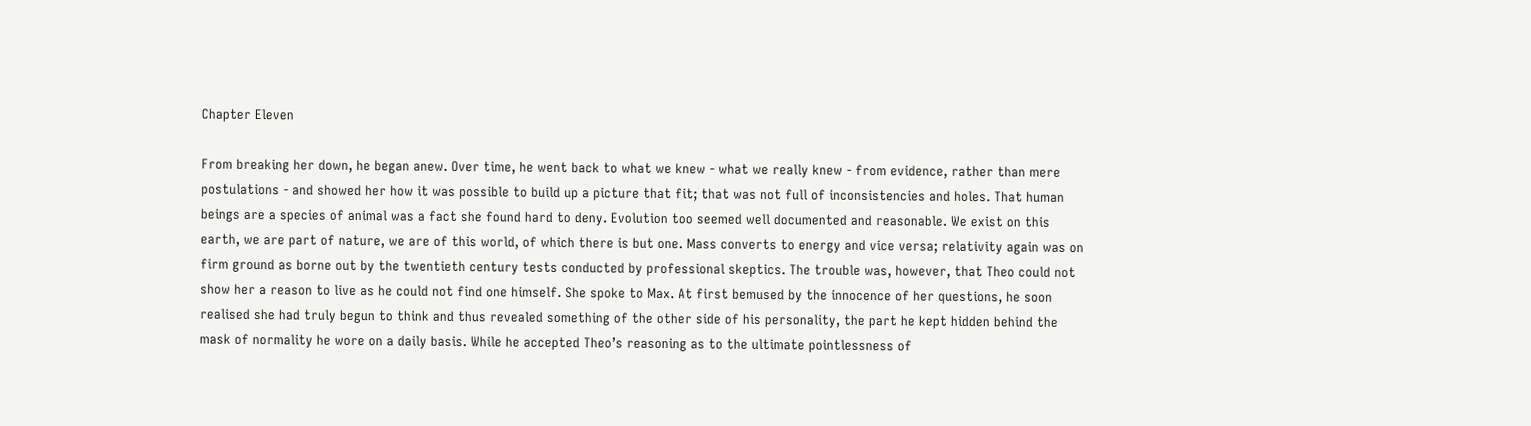Chapter Eleven

From breaking her down, he began anew. Over time, he went back to what we knew - what we really knew - from evidence, rather than mere postulations - and showed her how it was possible to build up a picture that fit; that was not full of inconsistencies and holes. That human beings are a species of animal was a fact she found hard to deny. Evolution too seemed well documented and reasonable. We exist on this earth, we are part of nature, we are of this world, of which there is but one. Mass converts to energy and vice versa; relativity again was on firm ground as borne out by the twentieth century tests conducted by professional skeptics. The trouble was, however, that Theo could not show her a reason to live as he could not find one himself. She spoke to Max. At first bemused by the innocence of her questions, he soon realised she had truly begun to think and thus revealed something of the other side of his personality, the part he kept hidden behind the mask of normality he wore on a daily basis. While he accepted Theo’s reasoning as to the ultimate pointlessness of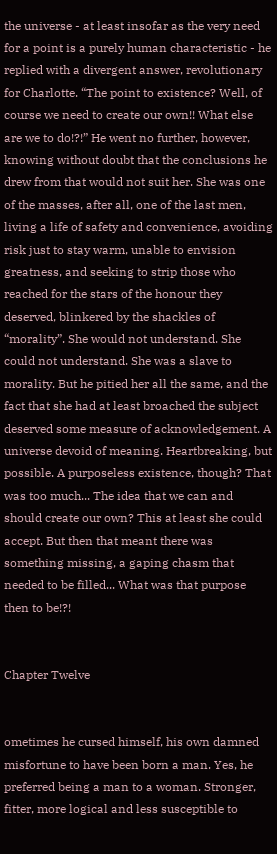the universe - at least insofar as the very need for a point is a purely human characteristic - he replied with a divergent answer, revolutionary for Charlotte. “The point to existence? Well, of course we need to create our own!! What else are we to do!?!” He went no further, however, knowing without doubt that the conclusions he drew from that would not suit her. She was one of the masses, after all, one of the last men, living a life of safety and convenience, avoiding risk just to stay warm, unable to envision greatness, and seeking to strip those who reached for the stars of the honour they deserved, blinkered by the shackles of “morality”. She would not understand. She could not understand. She was a slave to morality. But he pitied her all the same, and the fact that she had at least broached the subject deserved some measure of acknowledgement. A universe devoid of meaning. Heartbreaking, but possible. A purposeless existence, though? That was too much... The idea that we can and should create our own? This at least she could accept. But then that meant there was something missing, a gaping chasm that needed to be filled... What was that purpose then to be!?!


Chapter Twelve


ometimes he cursed himself, his own damned misfortune to have been born a man. Yes, he preferred being a man to a woman. Stronger, fitter, more logical and less susceptible to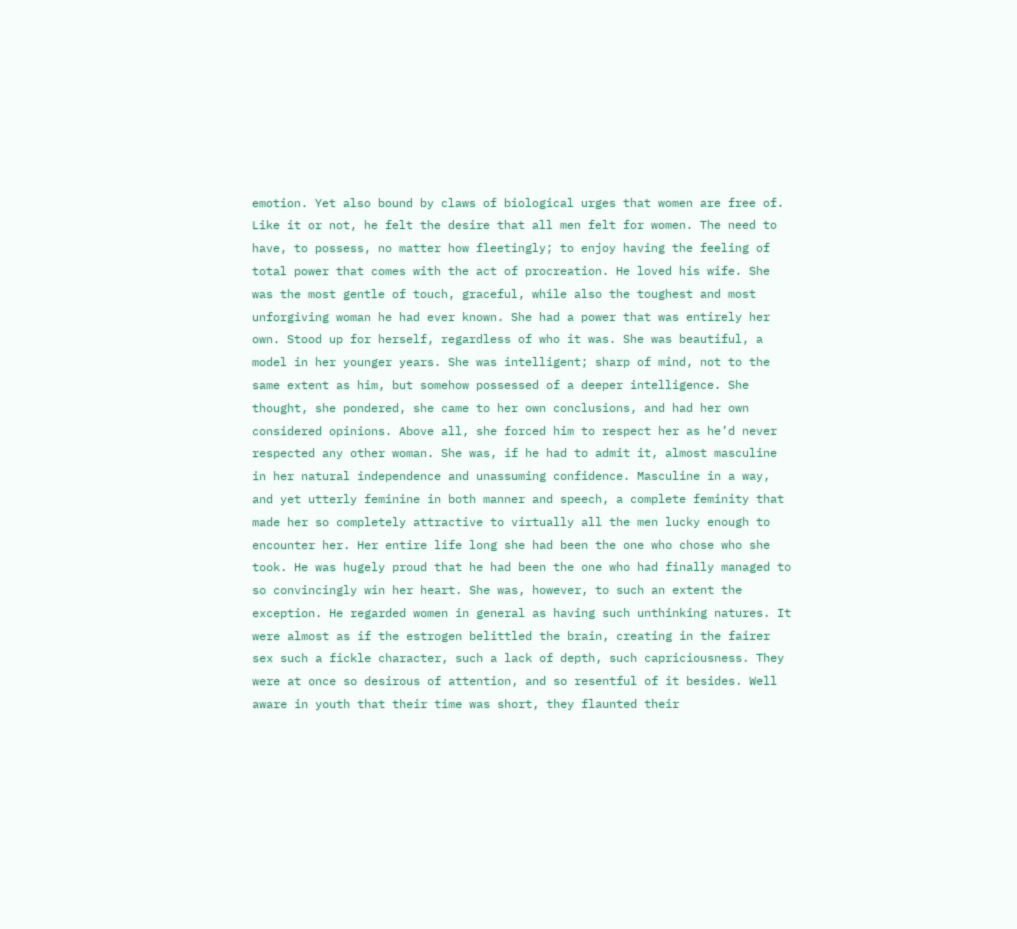emotion. Yet also bound by claws of biological urges that women are free of. Like it or not, he felt the desire that all men felt for women. The need to have, to possess, no matter how fleetingly; to enjoy having the feeling of total power that comes with the act of procreation. He loved his wife. She was the most gentle of touch, graceful, while also the toughest and most unforgiving woman he had ever known. She had a power that was entirely her own. Stood up for herself, regardless of who it was. She was beautiful, a model in her younger years. She was intelligent; sharp of mind, not to the same extent as him, but somehow possessed of a deeper intelligence. She thought, she pondered, she came to her own conclusions, and had her own considered opinions. Above all, she forced him to respect her as he’d never respected any other woman. She was, if he had to admit it, almost masculine in her natural independence and unassuming confidence. Masculine in a way, and yet utterly feminine in both manner and speech, a complete feminity that made her so completely attractive to virtually all the men lucky enough to encounter her. Her entire life long she had been the one who chose who she took. He was hugely proud that he had been the one who had finally managed to so convincingly win her heart. She was, however, to such an extent the exception. He regarded women in general as having such unthinking natures. It were almost as if the estrogen belittled the brain, creating in the fairer sex such a fickle character, such a lack of depth, such capriciousness. They were at once so desirous of attention, and so resentful of it besides. Well aware in youth that their time was short, they flaunted their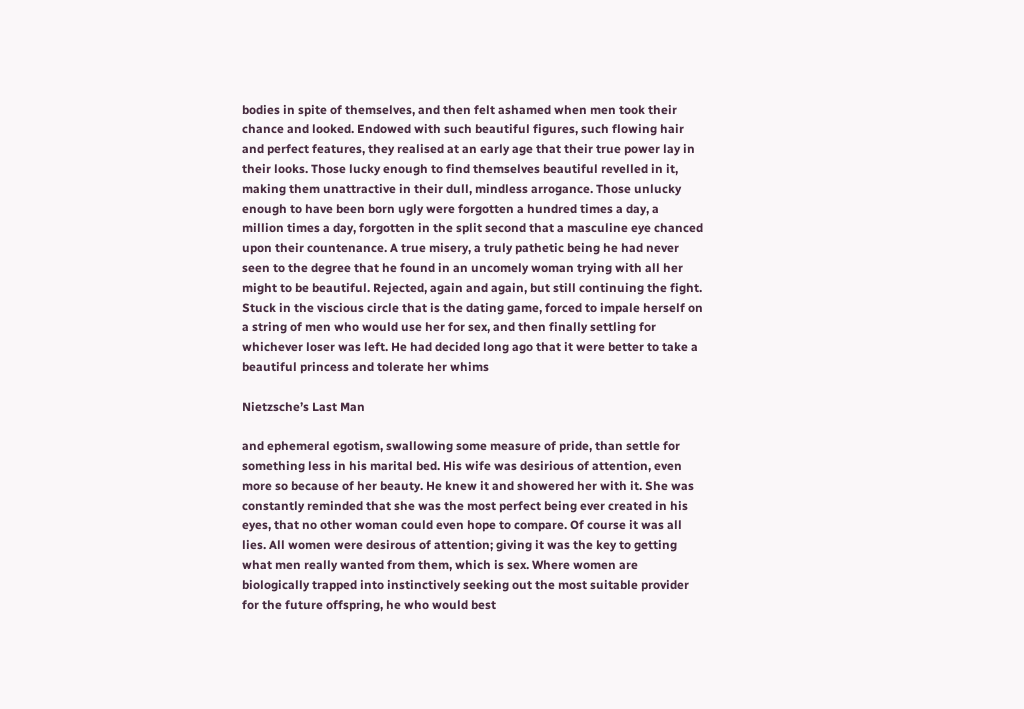bodies in spite of themselves, and then felt ashamed when men took their chance and looked. Endowed with such beautiful figures, such flowing hair and perfect features, they realised at an early age that their true power lay in their looks. Those lucky enough to find themselves beautiful revelled in it, making them unattractive in their dull, mindless arrogance. Those unlucky enough to have been born ugly were forgotten a hundred times a day, a million times a day, forgotten in the split second that a masculine eye chanced upon their countenance. A true misery, a truly pathetic being he had never seen to the degree that he found in an uncomely woman trying with all her might to be beautiful. Rejected, again and again, but still continuing the fight. Stuck in the viscious circle that is the dating game, forced to impale herself on a string of men who would use her for sex, and then finally settling for whichever loser was left. He had decided long ago that it were better to take a beautiful princess and tolerate her whims

Nietzsche’s Last Man

and ephemeral egotism, swallowing some measure of pride, than settle for something less in his marital bed. His wife was desirious of attention, even more so because of her beauty. He knew it and showered her with it. She was constantly reminded that she was the most perfect being ever created in his eyes, that no other woman could even hope to compare. Of course it was all lies. All women were desirous of attention; giving it was the key to getting what men really wanted from them, which is sex. Where women are biologically trapped into instinctively seeking out the most suitable provider for the future offspring, he who would best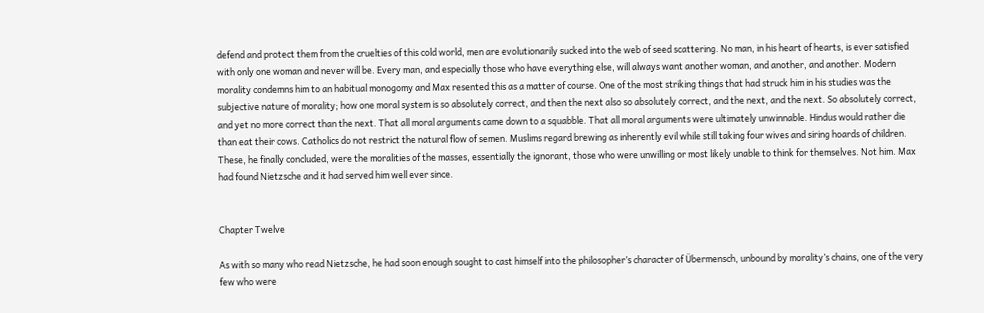defend and protect them from the cruelties of this cold world, men are evolutionarily sucked into the web of seed scattering. No man, in his heart of hearts, is ever satisfied with only one woman and never will be. Every man, and especially those who have everything else, will always want another woman, and another, and another. Modern morality condemns him to an habitual monogomy and Max resented this as a matter of course. One of the most striking things that had struck him in his studies was the subjective nature of morality; how one moral system is so absolutely correct, and then the next also so absolutely correct, and the next, and the next. So absolutely correct, and yet no more correct than the next. That all moral arguments came down to a squabble. That all moral arguments were ultimately unwinnable. Hindus would rather die than eat their cows. Catholics do not restrict the natural flow of semen. Muslims regard brewing as inherently evil while still taking four wives and siring hoards of children. These, he finally concluded, were the moralities of the masses, essentially the ignorant, those who were unwilling or most likely unable to think for themselves. Not him. Max had found Nietzsche and it had served him well ever since.


Chapter Twelve

As with so many who read Nietzsche, he had soon enough sought to cast himself into the philosopher’s character of Übermensch, unbound by morality’s chains, one of the very few who were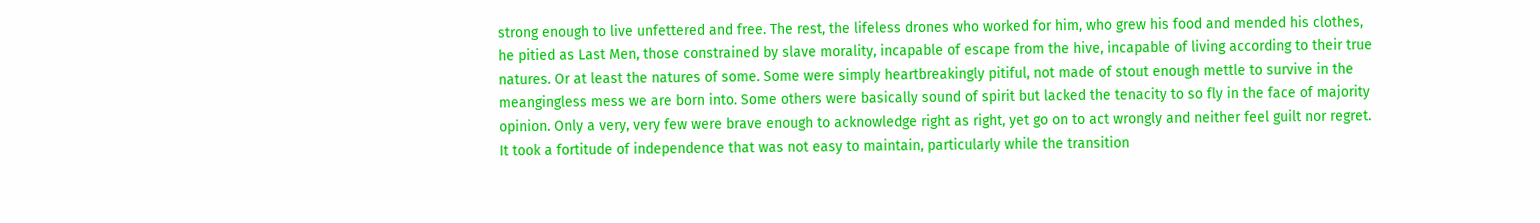strong enough to live unfettered and free. The rest, the lifeless drones who worked for him, who grew his food and mended his clothes, he pitied as Last Men, those constrained by slave morality, incapable of escape from the hive, incapable of living according to their true natures. Or at least the natures of some. Some were simply heartbreakingly pitiful, not made of stout enough mettle to survive in the meangingless mess we are born into. Some others were basically sound of spirit but lacked the tenacity to so fly in the face of majority opinion. Only a very, very few were brave enough to acknowledge right as right, yet go on to act wrongly and neither feel guilt nor regret. It took a fortitude of independence that was not easy to maintain, particularly while the transition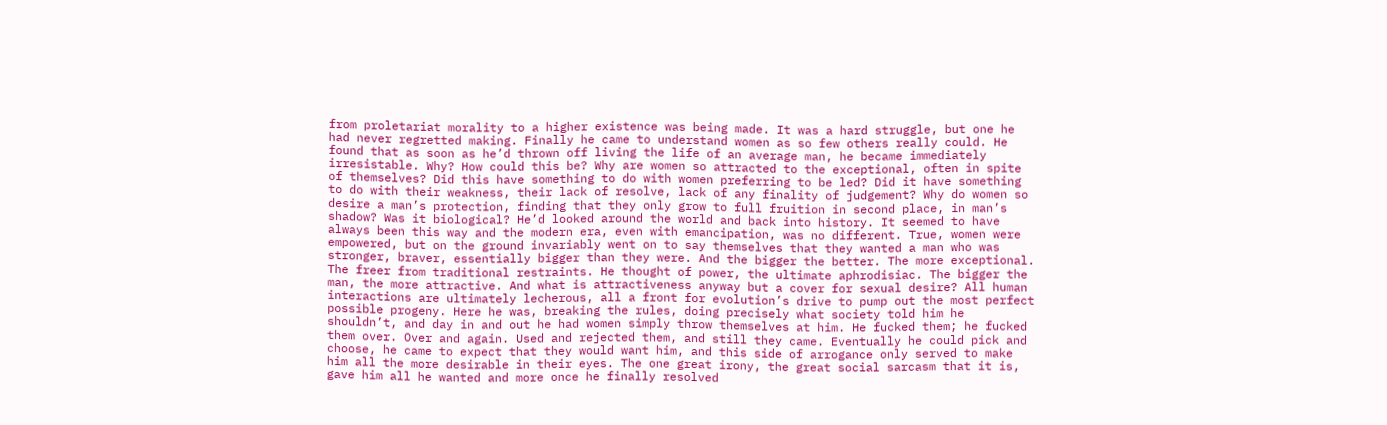from proletariat morality to a higher existence was being made. It was a hard struggle, but one he had never regretted making. Finally he came to understand women as so few others really could. He found that as soon as he’d thrown off living the life of an average man, he became immediately irresistable. Why? How could this be? Why are women so attracted to the exceptional, often in spite of themselves? Did this have something to do with women preferring to be led? Did it have something to do with their weakness, their lack of resolve, lack of any finality of judgement? Why do women so desire a man’s protection, finding that they only grow to full fruition in second place, in man’s shadow? Was it biological? He’d looked around the world and back into history. It seemed to have always been this way and the modern era, even with emancipation, was no different. True, women were empowered, but on the ground invariably went on to say themselves that they wanted a man who was stronger, braver, essentially bigger than they were. And the bigger the better. The more exceptional. The freer from traditional restraints. He thought of power, the ultimate aphrodisiac. The bigger the man, the more attractive. And what is attractiveness anyway but a cover for sexual desire? All human interactions are ultimately lecherous, all a front for evolution’s drive to pump out the most perfect possible progeny. Here he was, breaking the rules, doing precisely what society told him he shouldn’t, and day in and out he had women simply throw themselves at him. He fucked them; he fucked them over. Over and again. Used and rejected them, and still they came. Eventually he could pick and choose, he came to expect that they would want him, and this side of arrogance only served to make him all the more desirable in their eyes. The one great irony, the great social sarcasm that it is, gave him all he wanted and more once he finally resolved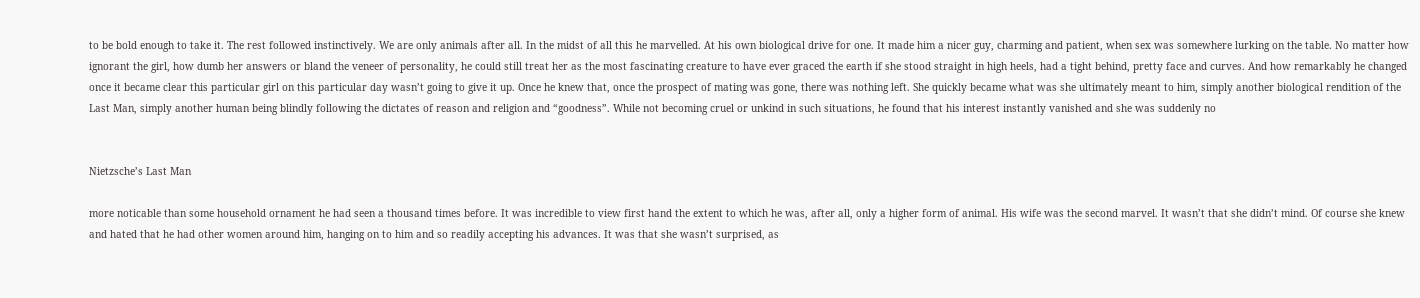to be bold enough to take it. The rest followed instinctively. We are only animals after all. In the midst of all this he marvelled. At his own biological drive for one. It made him a nicer guy, charming and patient, when sex was somewhere lurking on the table. No matter how ignorant the girl, how dumb her answers or bland the veneer of personality, he could still treat her as the most fascinating creature to have ever graced the earth if she stood straight in high heels, had a tight behind, pretty face and curves. And how remarkably he changed once it became clear this particular girl on this particular day wasn’t going to give it up. Once he knew that, once the prospect of mating was gone, there was nothing left. She quickly became what was she ultimately meant to him, simply another biological rendition of the Last Man, simply another human being blindly following the dictates of reason and religion and “goodness”. While not becoming cruel or unkind in such situations, he found that his interest instantly vanished and she was suddenly no


Nietzsche’s Last Man

more noticable than some household ornament he had seen a thousand times before. It was incredible to view first hand the extent to which he was, after all, only a higher form of animal. His wife was the second marvel. It wasn’t that she didn’t mind. Of course she knew and hated that he had other women around him, hanging on to him and so readily accepting his advances. It was that she wasn’t surprised, as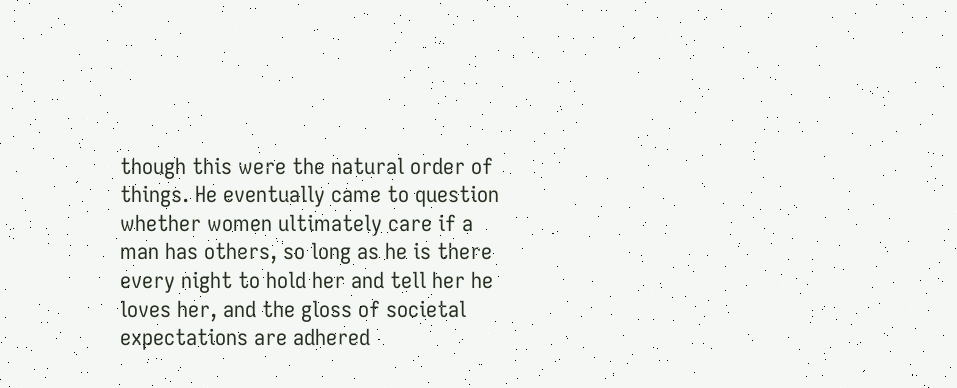though this were the natural order of things. He eventually came to question whether women ultimately care if a man has others, so long as he is there every night to hold her and tell her he loves her, and the gloss of societal expectations are adhered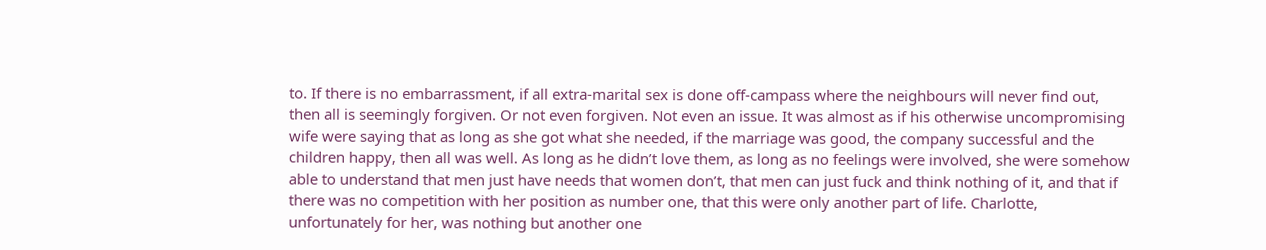to. If there is no embarrassment, if all extra-marital sex is done off-campass where the neighbours will never find out, then all is seemingly forgiven. Or not even forgiven. Not even an issue. It was almost as if his otherwise uncompromising wife were saying that as long as she got what she needed, if the marriage was good, the company successful and the children happy, then all was well. As long as he didn’t love them, as long as no feelings were involved, she were somehow able to understand that men just have needs that women don’t, that men can just fuck and think nothing of it, and that if there was no competition with her position as number one, that this were only another part of life. Charlotte, unfortunately for her, was nothing but another one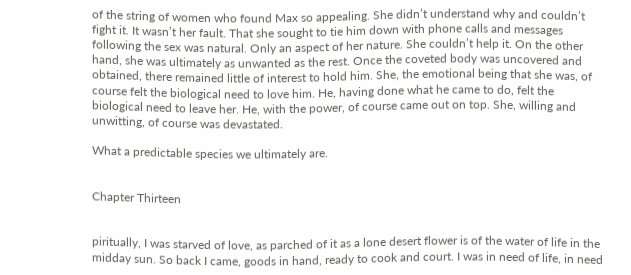of the string of women who found Max so appealing. She didn’t understand why and couldn’t fight it. It wasn’t her fault. That she sought to tie him down with phone calls and messages following the sex was natural. Only an aspect of her nature. She couldn’t help it. On the other hand, she was ultimately as unwanted as the rest. Once the coveted body was uncovered and obtained, there remained little of interest to hold him. She, the emotional being that she was, of course felt the biological need to love him. He, having done what he came to do, felt the biological need to leave her. He, with the power, of course came out on top. She, willing and unwitting, of course was devastated.

What a predictable species we ultimately are.


Chapter Thirteen


piritually, I was starved of love, as parched of it as a lone desert flower is of the water of life in the midday sun. So back I came, goods in hand, ready to cook and court. I was in need of life, in need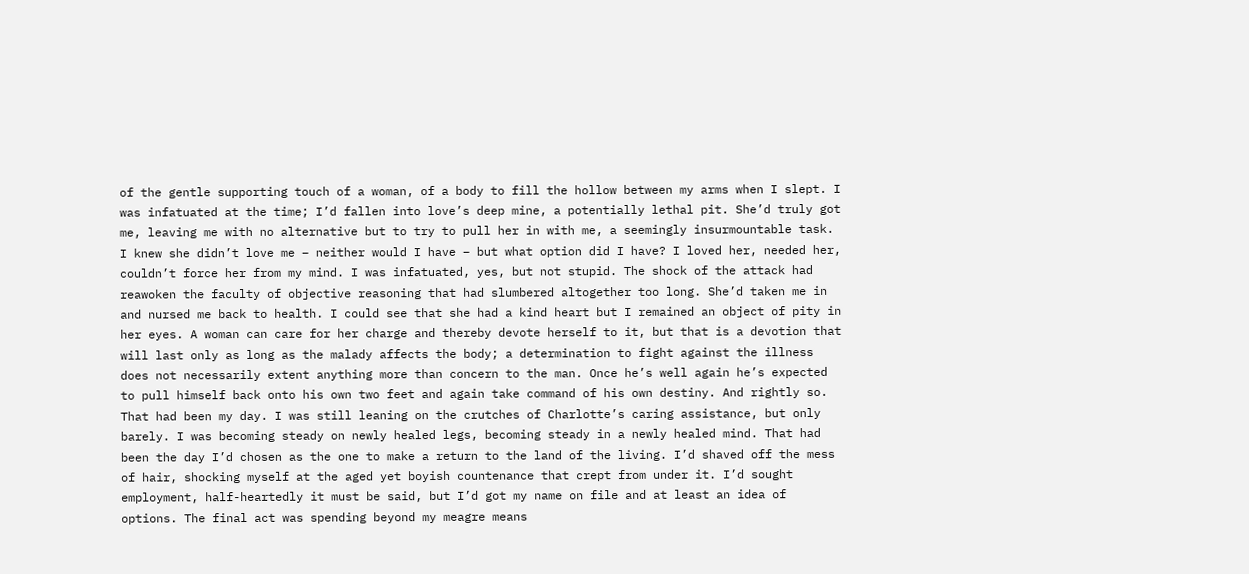of the gentle supporting touch of a woman, of a body to fill the hollow between my arms when I slept. I was infatuated at the time; I’d fallen into love’s deep mine, a potentially lethal pit. She’d truly got me, leaving me with no alternative but to try to pull her in with me, a seemingly insurmountable task. I knew she didn’t love me – neither would I have – but what option did I have? I loved her, needed her, couldn’t force her from my mind. I was infatuated, yes, but not stupid. The shock of the attack had reawoken the faculty of objective reasoning that had slumbered altogether too long. She’d taken me in and nursed me back to health. I could see that she had a kind heart but I remained an object of pity in her eyes. A woman can care for her charge and thereby devote herself to it, but that is a devotion that will last only as long as the malady affects the body; a determination to fight against the illness does not necessarily extent anything more than concern to the man. Once he’s well again he’s expected to pull himself back onto his own two feet and again take command of his own destiny. And rightly so. That had been my day. I was still leaning on the crutches of Charlotte’s caring assistance, but only barely. I was becoming steady on newly healed legs, becoming steady in a newly healed mind. That had been the day I’d chosen as the one to make a return to the land of the living. I’d shaved off the mess of hair, shocking myself at the aged yet boyish countenance that crept from under it. I’d sought employment, half-heartedly it must be said, but I’d got my name on file and at least an idea of options. The final act was spending beyond my meagre means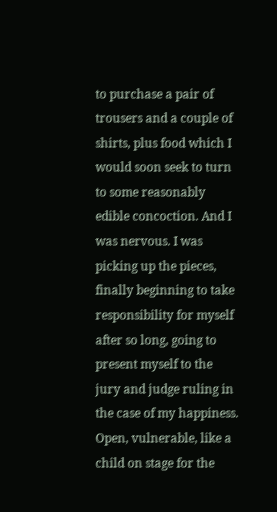to purchase a pair of trousers and a couple of shirts, plus food which I would soon seek to turn to some reasonably edible concoction. And I was nervous. I was picking up the pieces, finally beginning to take responsibility for myself after so long, going to present myself to the jury and judge ruling in the case of my happiness. Open, vulnerable, like a child on stage for the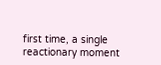first time, a single reactionary moment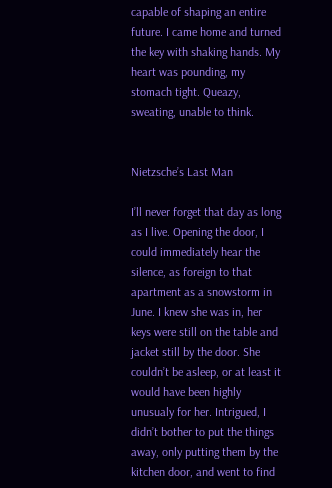capable of shaping an entire future. I came home and turned the key with shaking hands. My heart was pounding, my stomach tight. Queazy, sweating, unable to think.


Nietzsche’s Last Man

I’ll never forget that day as long as I live. Opening the door, I could immediately hear the silence, as foreign to that apartment as a snowstorm in June. I knew she was in, her keys were still on the table and jacket still by the door. She couldn’t be asleep, or at least it would have been highly unusualy for her. Intrigued, I didn’t bother to put the things away, only putting them by the kitchen door, and went to find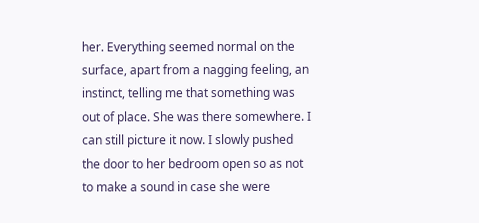her. Everything seemed normal on the surface, apart from a nagging feeling, an instinct, telling me that something was out of place. She was there somewhere. I can still picture it now. I slowly pushed the door to her bedroom open so as not to make a sound in case she were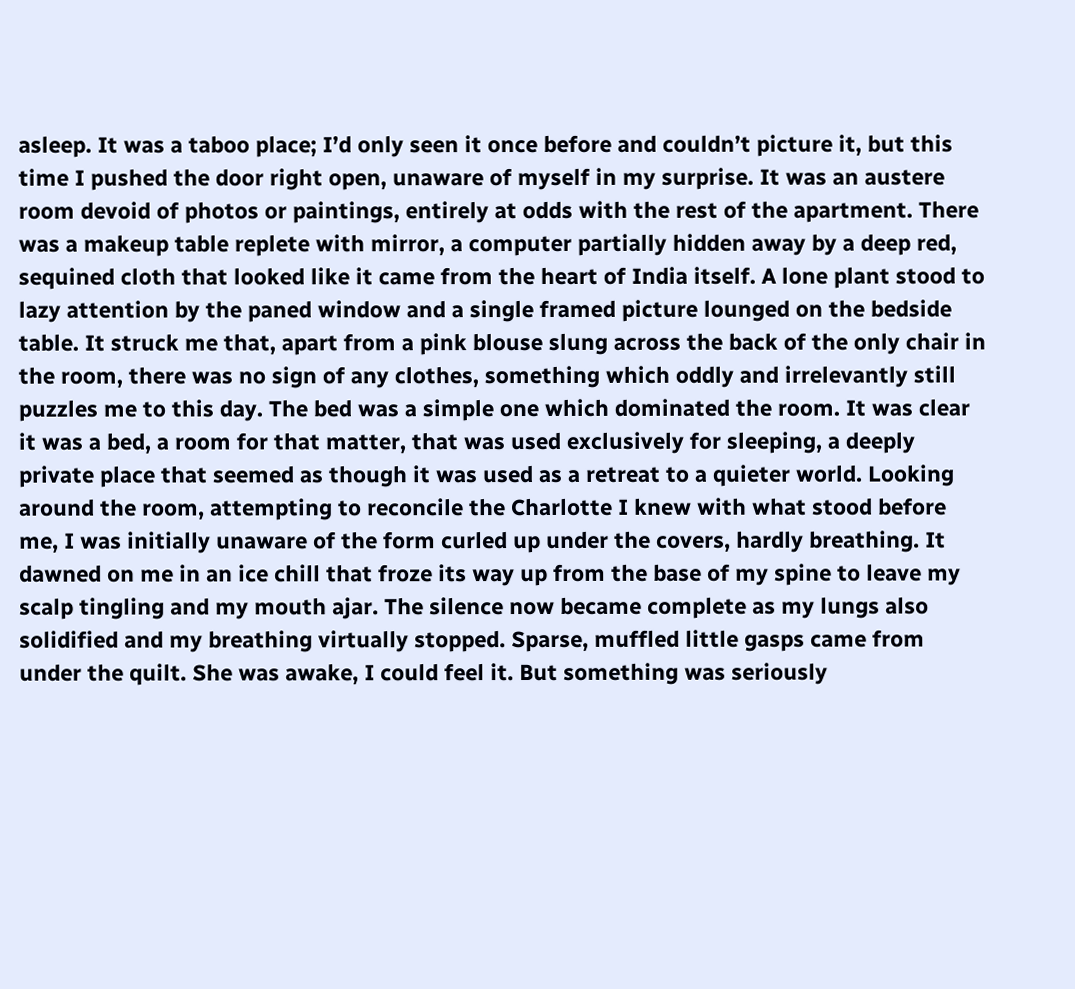asleep. It was a taboo place; I’d only seen it once before and couldn’t picture it, but this time I pushed the door right open, unaware of myself in my surprise. It was an austere room devoid of photos or paintings, entirely at odds with the rest of the apartment. There was a makeup table replete with mirror, a computer partially hidden away by a deep red, sequined cloth that looked like it came from the heart of India itself. A lone plant stood to lazy attention by the paned window and a single framed picture lounged on the bedside table. It struck me that, apart from a pink blouse slung across the back of the only chair in the room, there was no sign of any clothes, something which oddly and irrelevantly still puzzles me to this day. The bed was a simple one which dominated the room. It was clear it was a bed, a room for that matter, that was used exclusively for sleeping, a deeply private place that seemed as though it was used as a retreat to a quieter world. Looking around the room, attempting to reconcile the Charlotte I knew with what stood before me, I was initially unaware of the form curled up under the covers, hardly breathing. It dawned on me in an ice chill that froze its way up from the base of my spine to leave my scalp tingling and my mouth ajar. The silence now became complete as my lungs also solidified and my breathing virtually stopped. Sparse, muffled little gasps came from under the quilt. She was awake, I could feel it. But something was seriously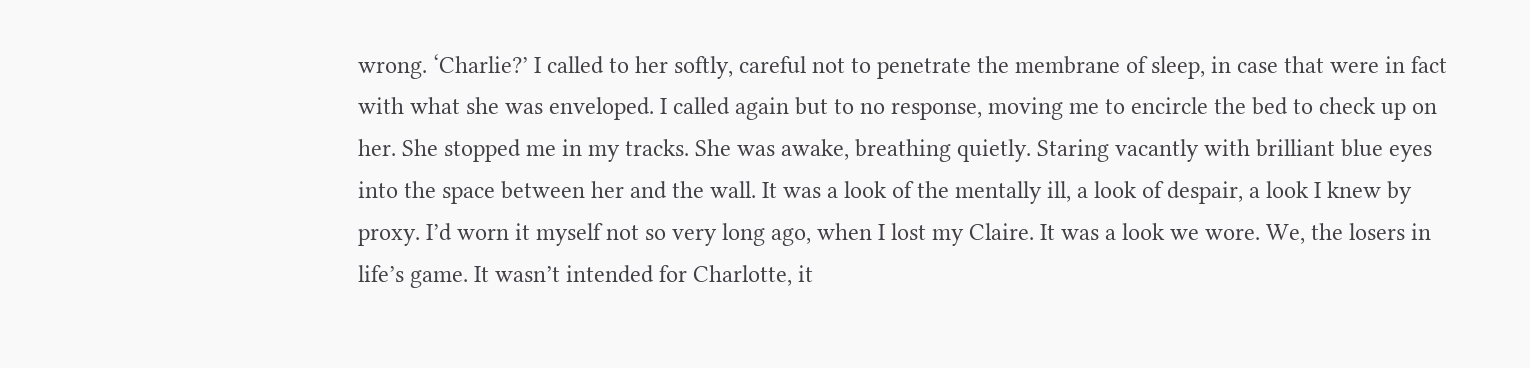wrong. ‘Charlie?’ I called to her softly, careful not to penetrate the membrane of sleep, in case that were in fact with what she was enveloped. I called again but to no response, moving me to encircle the bed to check up on her. She stopped me in my tracks. She was awake, breathing quietly. Staring vacantly with brilliant blue eyes into the space between her and the wall. It was a look of the mentally ill, a look of despair, a look I knew by proxy. I’d worn it myself not so very long ago, when I lost my Claire. It was a look we wore. We, the losers in life’s game. It wasn’t intended for Charlotte, it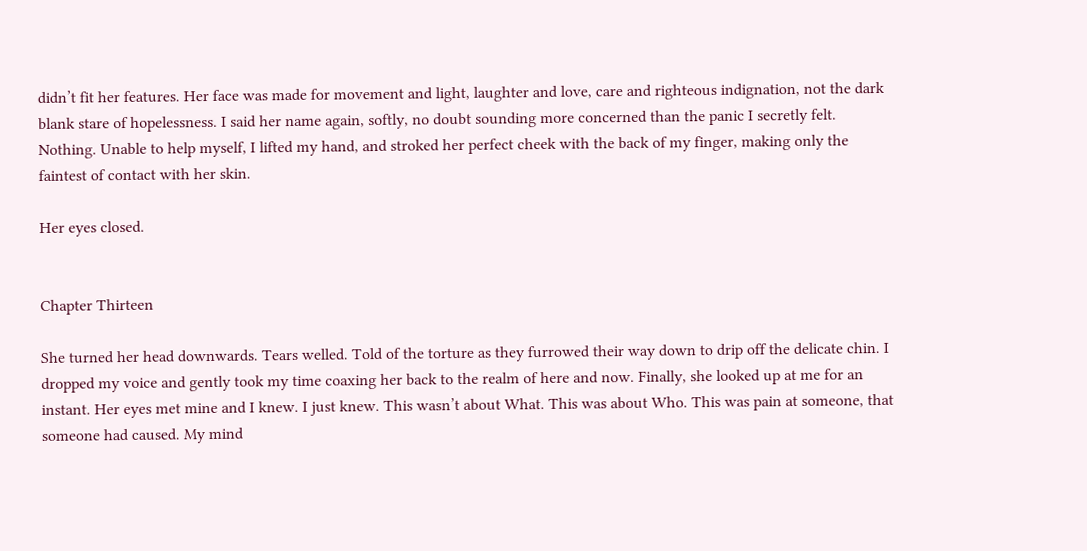didn’t fit her features. Her face was made for movement and light, laughter and love, care and righteous indignation, not the dark blank stare of hopelessness. I said her name again, softly, no doubt sounding more concerned than the panic I secretly felt. Nothing. Unable to help myself, I lifted my hand, and stroked her perfect cheek with the back of my finger, making only the faintest of contact with her skin.

Her eyes closed.


Chapter Thirteen

She turned her head downwards. Tears welled. Told of the torture as they furrowed their way down to drip off the delicate chin. I dropped my voice and gently took my time coaxing her back to the realm of here and now. Finally, she looked up at me for an instant. Her eyes met mine and I knew. I just knew. This wasn’t about What. This was about Who. This was pain at someone, that someone had caused. My mind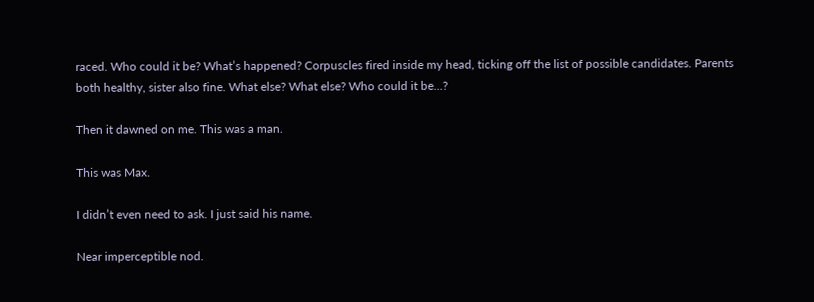raced. Who could it be? What’s happened? Corpuscles fired inside my head, ticking off the list of possible candidates. Parents both healthy, sister also fine. What else? What else? Who could it be…?

Then it dawned on me. This was a man.

This was Max.

I didn’t even need to ask. I just said his name.

Near imperceptible nod.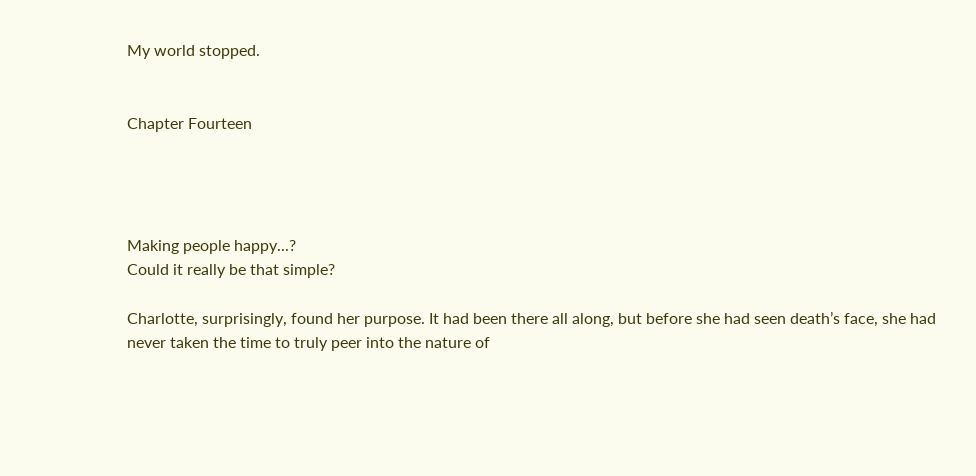My world stopped.


Chapter Fourteen




Making people happy...?
Could it really be that simple?

Charlotte, surprisingly, found her purpose. It had been there all along, but before she had seen death’s face, she had never taken the time to truly peer into the nature of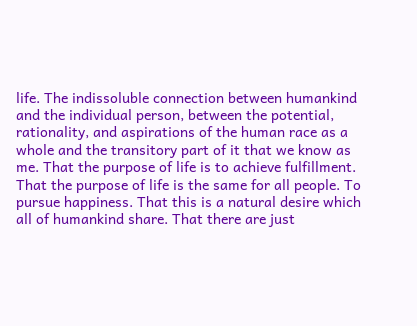life. The indissoluble connection between humankind and the individual person, between the potential, rationality, and aspirations of the human race as a whole and the transitory part of it that we know as me. That the purpose of life is to achieve fulfillment. That the purpose of life is the same for all people. To pursue happiness. That this is a natural desire which all of humankind share. That there are just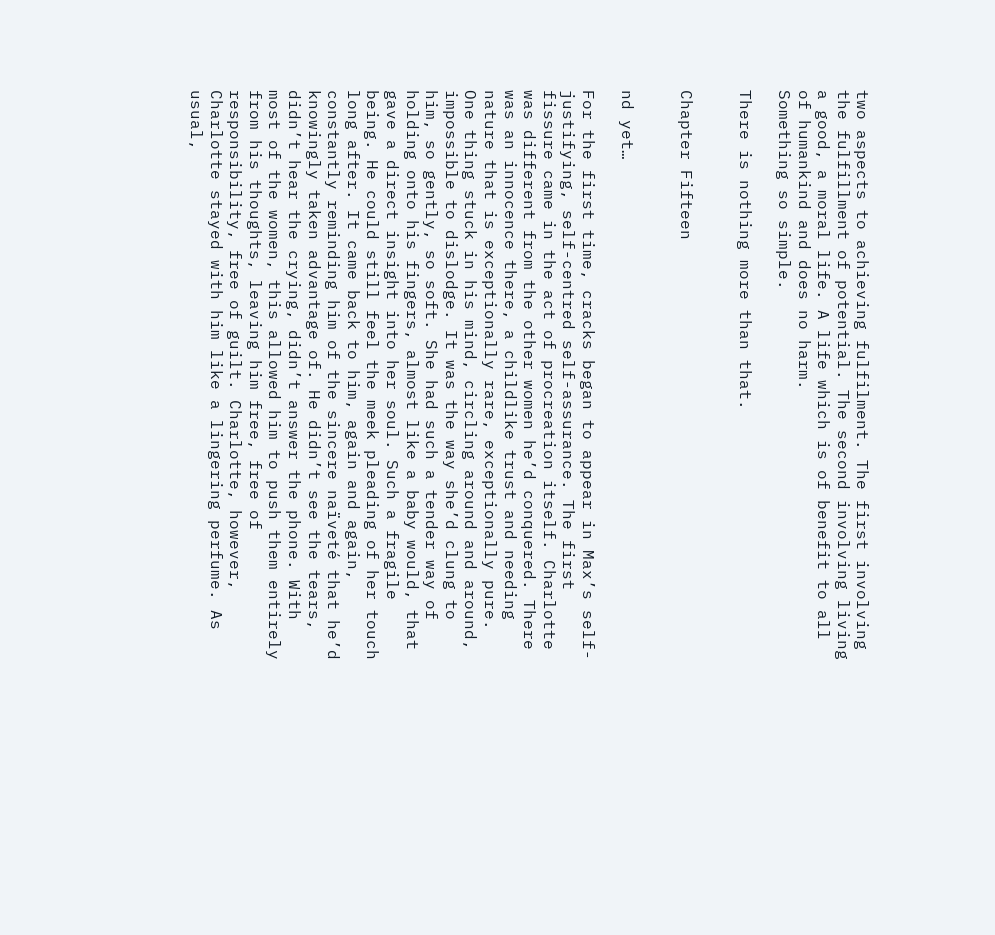two aspects to achieving fulfilment. The first involving the fulfillment of potential. The second involving living a good, a moral life. A life which is of benefit to all of humankind and does no harm.
Something so simple.

There is nothing more than that.


Chapter Fifteen


nd yet…

For the first time, cracks began to appear in Max’s self-justifying, self-centred self-assurance. The first fissure came in the act of procreation itself. Charlotte was different from the other women he’d conquered. There was an innocence there, a childlike trust and needing nature that is exceptionally rare, exceptionally pure. One thing stuck in his mind, circling around and around, impossible to dislodge. It was the way she’d clung to him, so gently, so soft. She had such a tender way of holding onto his fingers, almost like a baby would, that gave a direct insight into her soul. Such a fragile being. He could still feel the meek pleading of her touch long after. It came back to him, again and again, constantly reminding him of the sincere naïveté that he’d knowingly taken advantage of. He didn’t see the tears, didn’t hear the crying, didn’t answer the phone. With most of the women, this allowed him to push them entirely from his thoughts, leaving him free, free of responsibility, free of guilt. Charlotte, however, Charlotte stayed with him like a lingering perfume. As usual,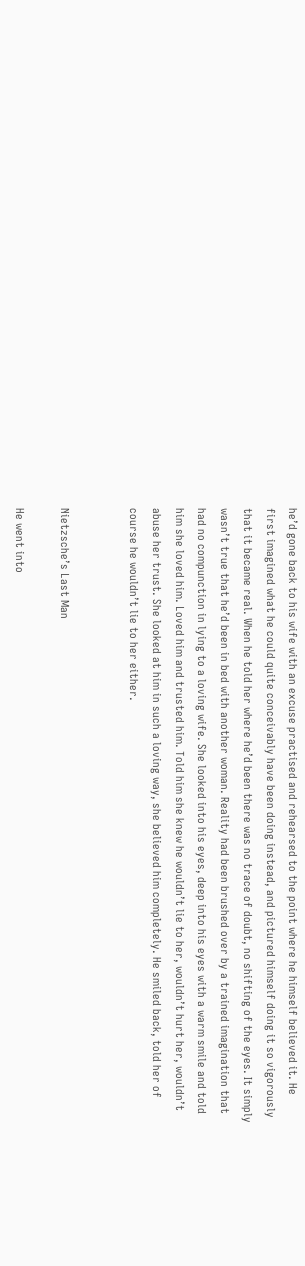he’d gone back to his wife with an excuse practised and rehearsed to the point where he himself believed it. He first imagined what he could quite conceivably have been doing instead, and pictured himself doing it so vigorously that it became real. When he told her where he’d been there was no trace of doubt, no shifting of the eyes. It simply wasn’t true that he’d been in bed with another woman. Reality had been brushed over by a trained imagination that had no compunction in lying to a loving wife. She looked into his eyes, deep into his eyes with a warm smile and told him she loved him. Loved him and trusted him. Told him she knew he wouldn’t lie to her, wouldn’t hurt her, wouldn’t abuse her trust. She looked at him in such a loving way, she believed him completely. He smiled back, told her of course he wouldn’t lie to her either.


Nietzsche’s Last Man

He went into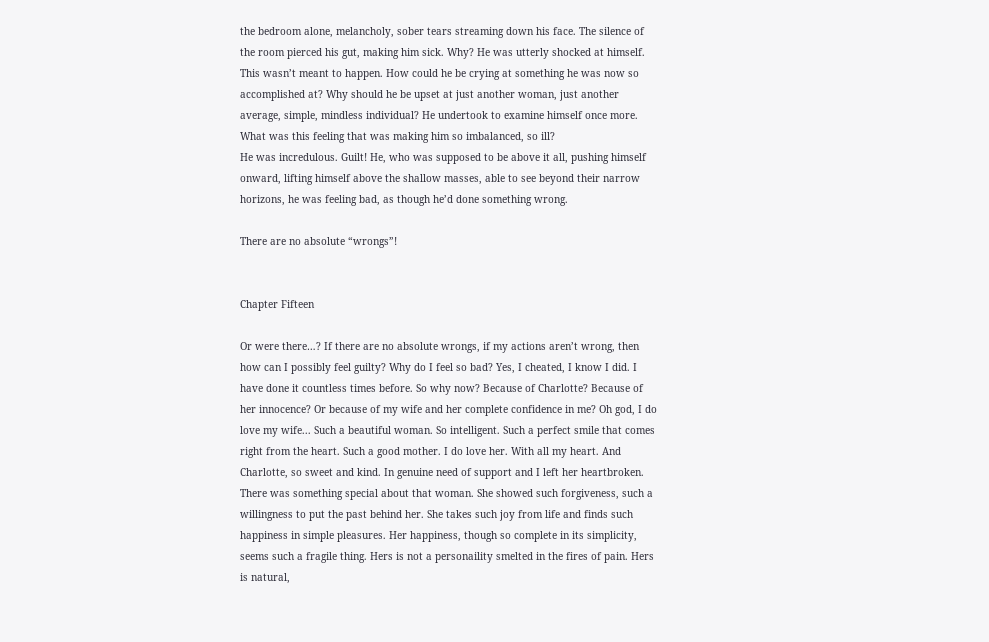the bedroom alone, melancholy, sober tears streaming down his face. The silence of the room pierced his gut, making him sick. Why? He was utterly shocked at himself. This wasn’t meant to happen. How could he be crying at something he was now so accomplished at? Why should he be upset at just another woman, just another average, simple, mindless individual? He undertook to examine himself once more. What was this feeling that was making him so imbalanced, so ill?
He was incredulous. Guilt! He, who was supposed to be above it all, pushing himself onward, lifting himself above the shallow masses, able to see beyond their narrow horizons, he was feeling bad, as though he’d done something wrong.

There are no absolute “wrongs”!


Chapter Fifteen

Or were there…? If there are no absolute wrongs, if my actions aren’t wrong, then how can I possibly feel guilty? Why do I feel so bad? Yes, I cheated, I know I did. I have done it countless times before. So why now? Because of Charlotte? Because of her innocence? Or because of my wife and her complete confidence in me? Oh god, I do love my wife... Such a beautiful woman. So intelligent. Such a perfect smile that comes right from the heart. Such a good mother. I do love her. With all my heart. And Charlotte, so sweet and kind. In genuine need of support and I left her heartbroken. There was something special about that woman. She showed such forgiveness, such a willingness to put the past behind her. She takes such joy from life and finds such happiness in simple pleasures. Her happiness, though so complete in its simplicity, seems such a fragile thing. Hers is not a personaility smelted in the fires of pain. Hers is natural,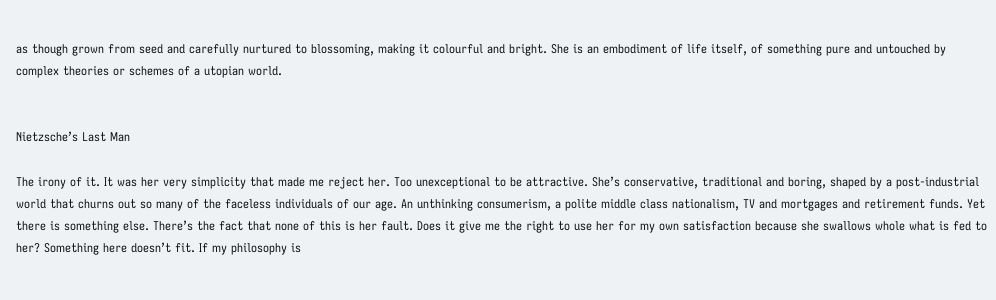as though grown from seed and carefully nurtured to blossoming, making it colourful and bright. She is an embodiment of life itself, of something pure and untouched by complex theories or schemes of a utopian world.


Nietzsche’s Last Man

The irony of it. It was her very simplicity that made me reject her. Too unexceptional to be attractive. She’s conservative, traditional and boring, shaped by a post-industrial world that churns out so many of the faceless individuals of our age. An unthinking consumerism, a polite middle class nationalism, TV and mortgages and retirement funds. Yet there is something else. There’s the fact that none of this is her fault. Does it give me the right to use her for my own satisfaction because she swallows whole what is fed to her? Something here doesn’t fit. If my philosophy is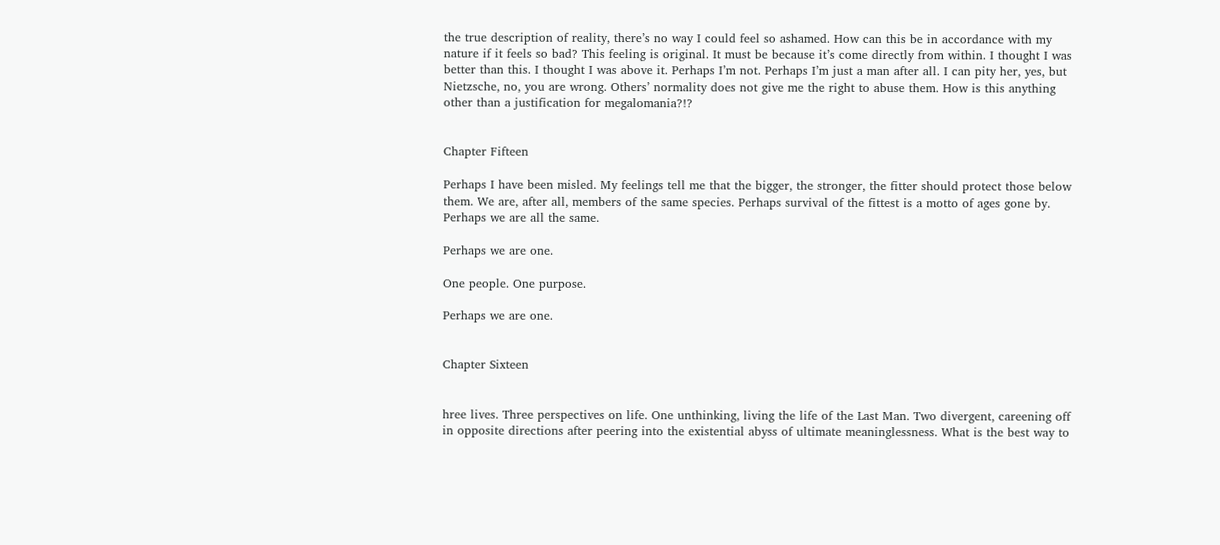the true description of reality, there’s no way I could feel so ashamed. How can this be in accordance with my nature if it feels so bad? This feeling is original. It must be because it’s come directly from within. I thought I was better than this. I thought I was above it. Perhaps I’m not. Perhaps I’m just a man after all. I can pity her, yes, but Nietzsche, no, you are wrong. Others’ normality does not give me the right to abuse them. How is this anything other than a justification for megalomania?!?


Chapter Fifteen

Perhaps I have been misled. My feelings tell me that the bigger, the stronger, the fitter should protect those below them. We are, after all, members of the same species. Perhaps survival of the fittest is a motto of ages gone by. Perhaps we are all the same.

Perhaps we are one.

One people. One purpose.

Perhaps we are one.


Chapter Sixteen


hree lives. Three perspectives on life. One unthinking, living the life of the Last Man. Two divergent, careening off in opposite directions after peering into the existential abyss of ultimate meaninglessness. What is the best way to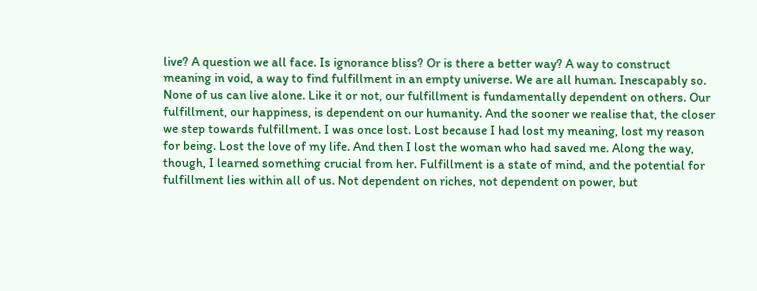live? A question we all face. Is ignorance bliss? Or is there a better way? A way to construct meaning in void, a way to find fulfillment in an empty universe. We are all human. Inescapably so. None of us can live alone. Like it or not, our fulfillment is fundamentally dependent on others. Our fulfillment, our happiness, is dependent on our humanity. And the sooner we realise that, the closer we step towards fulfillment. I was once lost. Lost because I had lost my meaning, lost my reason for being. Lost the love of my life. And then I lost the woman who had saved me. Along the way, though, I learned something crucial from her. Fulfillment is a state of mind, and the potential for fulfillment lies within all of us. Not dependent on riches, not dependent on power, but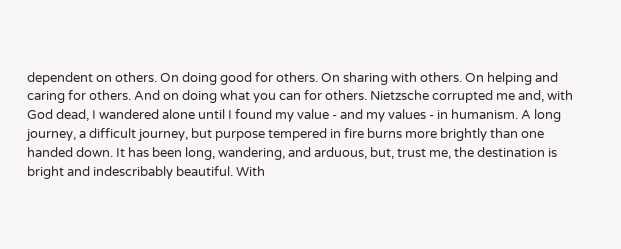dependent on others. On doing good for others. On sharing with others. On helping and caring for others. And on doing what you can for others. Nietzsche corrupted me and, with God dead, I wandered alone until I found my value - and my values - in humanism. A long journey, a difficult journey, but purpose tempered in fire burns more brightly than one handed down. It has been long, wandering, and arduous, but, trust me, the destination is bright and indescribably beautiful. With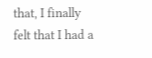that, I finally felt that I had a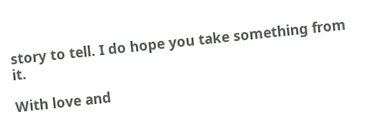story to tell. I do hope you take something from it.

With love and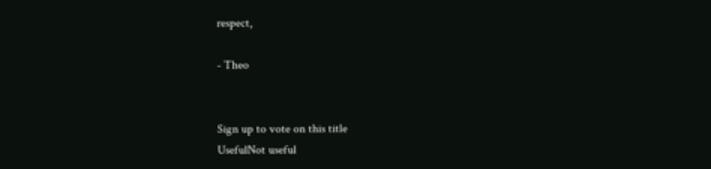respect,

- Theo


Sign up to vote on this title
UsefulNot useful